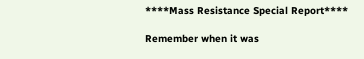****Mass Resistance Special Report****

Remember when it was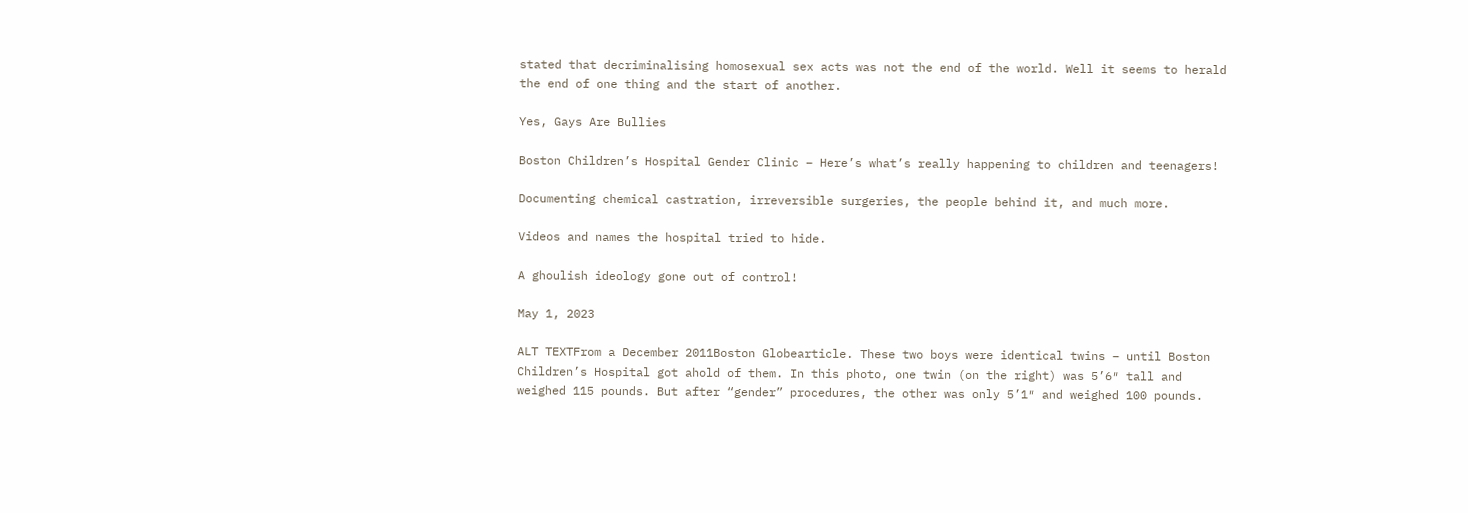stated that decriminalising homosexual sex acts was not the end of the world. Well it seems to herald the end of one thing and the start of another.

Yes, Gays Are Bullies

Boston Children’s Hospital Gender Clinic – Here’s what’s really happening to children and teenagers!

Documenting chemical castration, irreversible surgeries, the people behind it, and much more.

Videos and names the hospital tried to hide.

A ghoulish ideology gone out of control!

May 1, 2023

ALT TEXTFrom a December 2011Boston Globearticle. These two boys were identical twins – until Boston Children’s Hospital got ahold of them. In this photo, one twin (on the right) was 5’6″ tall and weighed 115 pounds. But after “gender” procedures, the other was only 5’1″ and weighed 100 pounds.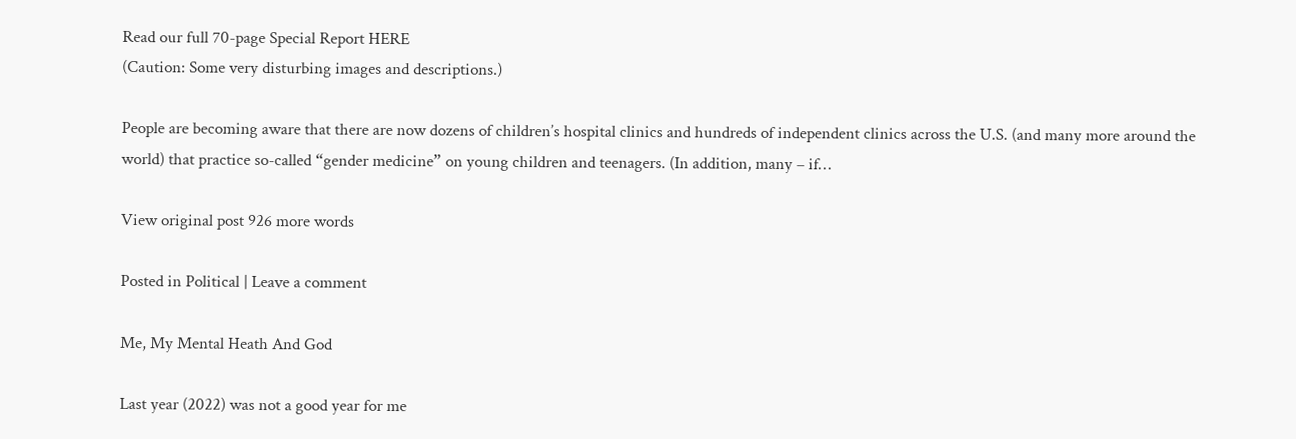Read our full 70-page Special Report HERE
(Caution: Some very disturbing images and descriptions.)

People are becoming aware that there are now dozens of children’s hospital clinics and hundreds of independent clinics across the U.S. (and many more around the world) that practice so-called “gender medicine” on young children and teenagers. (In addition, many – if…

View original post 926 more words

Posted in Political | Leave a comment

Me, My Mental Heath And God

Last year (2022) was not a good year for me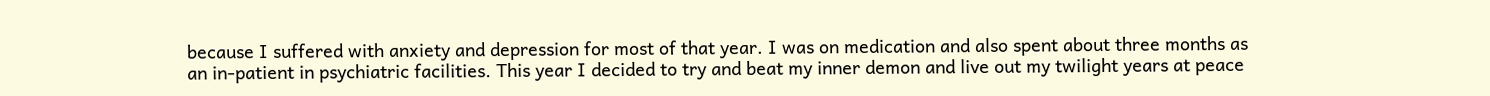because I suffered with anxiety and depression for most of that year. I was on medication and also spent about three months as an in-patient in psychiatric facilities. This year I decided to try and beat my inner demon and live out my twilight years at peace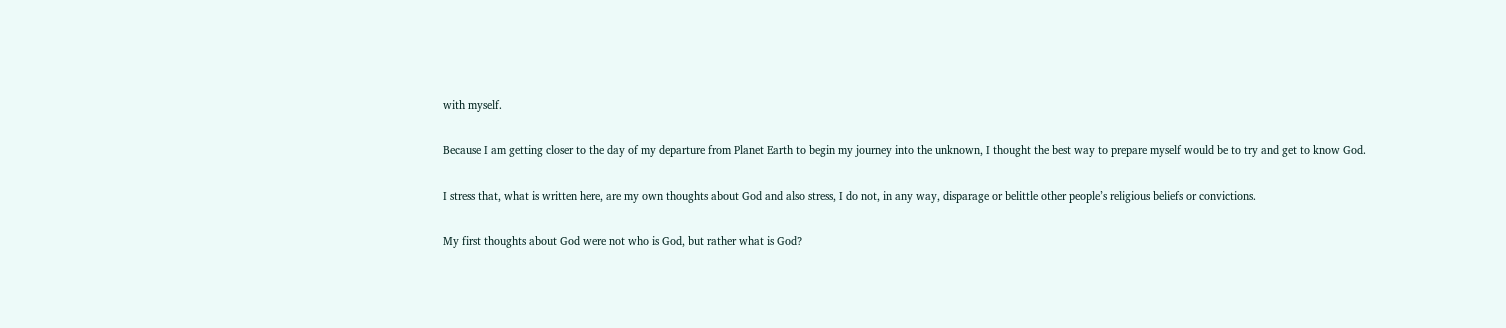with myself.

Because I am getting closer to the day of my departure from Planet Earth to begin my journey into the unknown, I thought the best way to prepare myself would be to try and get to know God.

I stress that, what is written here, are my own thoughts about God and also stress, I do not, in any way, disparage or belittle other people’s religious beliefs or convictions.

My first thoughts about God were not who is God, but rather what is God?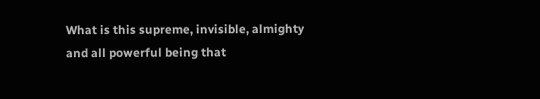What is this supreme, invisible, almighty and all powerful being that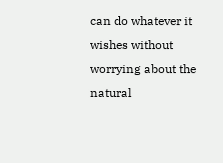can do whatever it wishes without worrying about the natural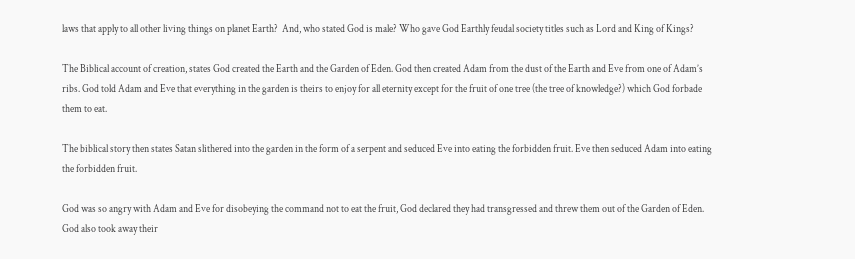laws that apply to all other living things on planet Earth?  And, who stated God is male? Who gave God Earthly feudal society titles such as Lord and King of Kings?

The Biblical account of creation, states God created the Earth and the Garden of Eden. God then created Adam from the dust of the Earth and Eve from one of Adam’s ribs. God told Adam and Eve that everything in the garden is theirs to enjoy for all eternity except for the fruit of one tree (the tree of knowledge?) which God forbade them to eat.

The biblical story then states Satan slithered into the garden in the form of a serpent and seduced Eve into eating the forbidden fruit. Eve then seduced Adam into eating the forbidden fruit.

God was so angry with Adam and Eve for disobeying the command not to eat the fruit, God declared they had transgressed and threw them out of the Garden of Eden. God also took away their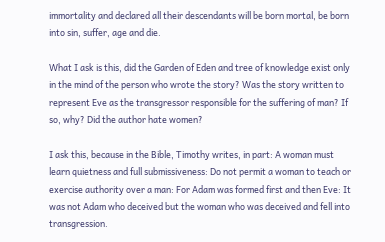immortality and declared all their descendants will be born mortal, be born into sin, suffer, age and die.

What I ask is this, did the Garden of Eden and tree of knowledge exist only in the mind of the person who wrote the story? Was the story written to represent Eve as the transgressor responsible for the suffering of man? If so, why? Did the author hate women?

I ask this, because in the Bible, Timothy writes, in part: A woman must learn quietness and full submissiveness: Do not permit a woman to teach or exercise authority over a man: For Adam was formed first and then Eve: It was not Adam who deceived but the woman who was deceived and fell into transgression.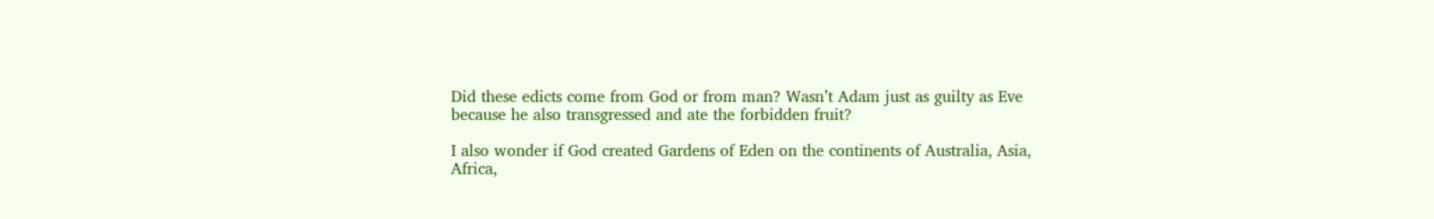Did these edicts come from God or from man? Wasn’t Adam just as guilty as Eve because he also transgressed and ate the forbidden fruit?

I also wonder if God created Gardens of Eden on the continents of Australia, Asia, Africa,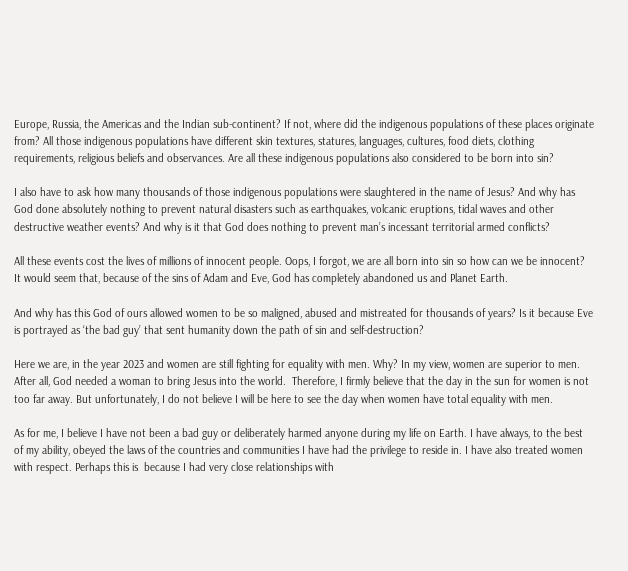Europe, Russia, the Americas and the Indian sub-continent? If not, where did the indigenous populations of these places originate from? All those indigenous populations have different skin textures, statures, languages, cultures, food diets, clothing requirements, religious beliefs and observances. Are all these indigenous populations also considered to be born into sin?

I also have to ask how many thousands of those indigenous populations were slaughtered in the name of Jesus? And why has God done absolutely nothing to prevent natural disasters such as earthquakes, volcanic eruptions, tidal waves and other destructive weather events? And why is it that God does nothing to prevent man’s incessant territorial armed conflicts?

All these events cost the lives of millions of innocent people. Oops, I forgot, we are all born into sin so how can we be innocent? It would seem that, because of the sins of Adam and Eve, God has completely abandoned us and Planet Earth.

And why has this God of ours allowed women to be so maligned, abused and mistreated for thousands of years? Is it because Eve is portrayed as ‘the bad guy’ that sent humanity down the path of sin and self-destruction?

Here we are, in the year 2023 and women are still fighting for equality with men. Why? In my view, women are superior to men. After all, God needed a woman to bring Jesus into the world.  Therefore, I firmly believe that the day in the sun for women is not too far away. But unfortunately, I do not believe I will be here to see the day when women have total equality with men.

As for me, I believe I have not been a bad guy or deliberately harmed anyone during my life on Earth. I have always, to the best of my ability, obeyed the laws of the countries and communities I have had the privilege to reside in. I have also treated women with respect. Perhaps this is  because I had very close relationships with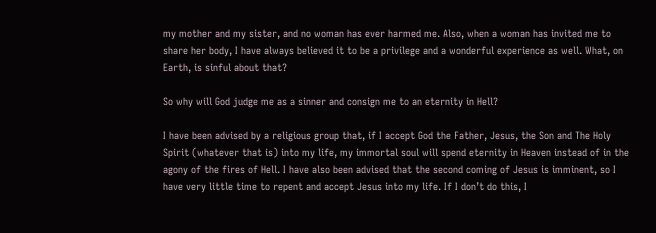my mother and my sister, and no woman has ever harmed me. Also, when a woman has invited me to share her body, I have always believed it to be a privilege and a wonderful experience as well. What, on Earth, is sinful about that?

So why will God judge me as a sinner and consign me to an eternity in Hell?

I have been advised by a religious group that, if I accept God the Father, Jesus, the Son and The Holy Spirit (whatever that is) into my life, my immortal soul will spend eternity in Heaven instead of in the agony of the fires of Hell. I have also been advised that the second coming of Jesus is imminent, so I have very little time to repent and accept Jesus into my life. If I don’t do this, I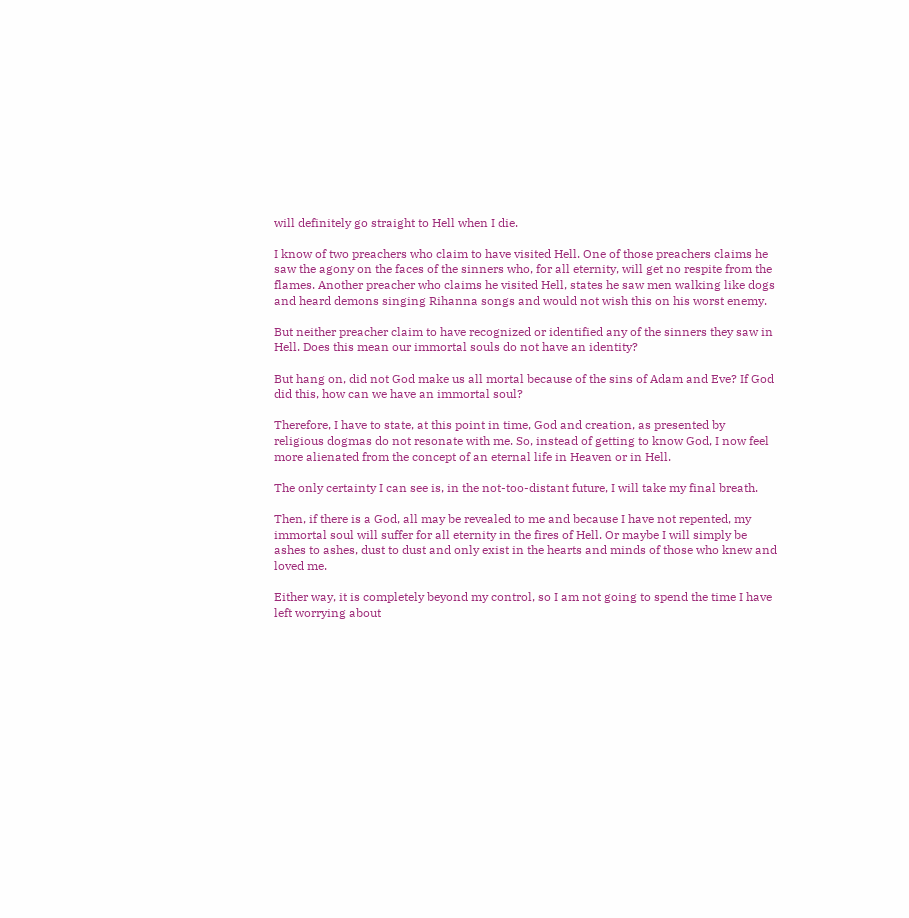will definitely go straight to Hell when I die.

I know of two preachers who claim to have visited Hell. One of those preachers claims he saw the agony on the faces of the sinners who, for all eternity, will get no respite from the flames. Another preacher who claims he visited Hell, states he saw men walking like dogs and heard demons singing Rihanna songs and would not wish this on his worst enemy.

But neither preacher claim to have recognized or identified any of the sinners they saw in Hell. Does this mean our immortal souls do not have an identity?

But hang on, did not God make us all mortal because of the sins of Adam and Eve? If God did this, how can we have an immortal soul?

Therefore, I have to state, at this point in time, God and creation, as presented by religious dogmas do not resonate with me. So, instead of getting to know God, I now feel more alienated from the concept of an eternal life in Heaven or in Hell.

The only certainty I can see is, in the not-too-distant future, I will take my final breath.

Then, if there is a God, all may be revealed to me and because I have not repented, my immortal soul will suffer for all eternity in the fires of Hell. Or maybe I will simply be ashes to ashes, dust to dust and only exist in the hearts and minds of those who knew and loved me.

Either way, it is completely beyond my control, so I am not going to spend the time I have left worrying about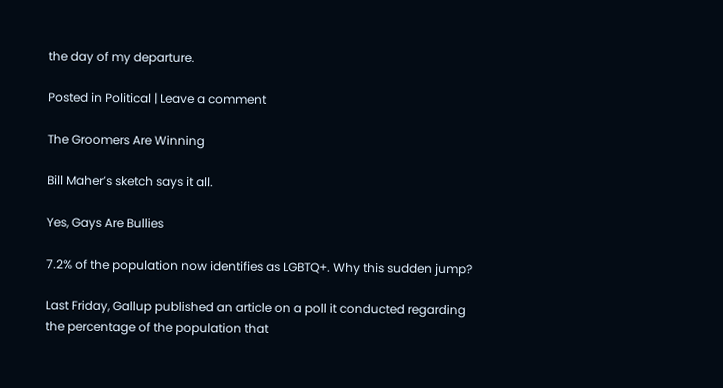the day of my departure.

Posted in Political | Leave a comment

The Groomers Are Winning

Bill Maher’s sketch says it all.

Yes, Gays Are Bullies

7.2% of the population now identifies as LGBTQ+. Why this sudden jump?

Last Friday, Gallup published an article on a poll it conducted regarding the percentage of the population that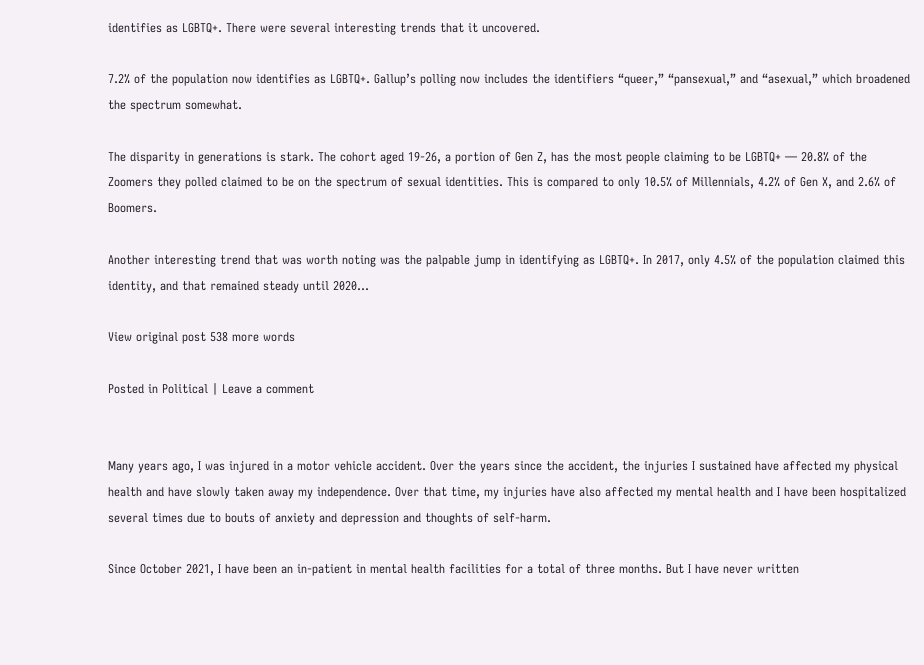identifies as LGBTQ+. There were several interesting trends that it uncovered.

7.2% of the population now identifies as LGBTQ+. Gallup’s polling now includes the identifiers “queer,” “pansexual,” and “asexual,” which broadened the spectrum somewhat.

The disparity in generations is stark. The cohort aged 19-26, a portion of Gen Z, has the most people claiming to be LGBTQ+ — 20.8% of the Zoomers they polled claimed to be on the spectrum of sexual identities. This is compared to only 10.5% of Millennials, 4.2% of Gen X, and 2.6% of Boomers.

Another interesting trend that was worth noting was the palpable jump in identifying as LGBTQ+. In 2017, only 4.5% of the population claimed this identity, and that remained steady until 2020…

View original post 538 more words

Posted in Political | Leave a comment


Many years ago, I was injured in a motor vehicle accident. Over the years since the accident, the injuries I sustained have affected my physical health and have slowly taken away my independence. Over that time, my injuries have also affected my mental health and I have been hospitalized several times due to bouts of anxiety and depression and thoughts of self-harm.

Since October 2021, I have been an in-patient in mental health facilities for a total of three months. But I have never written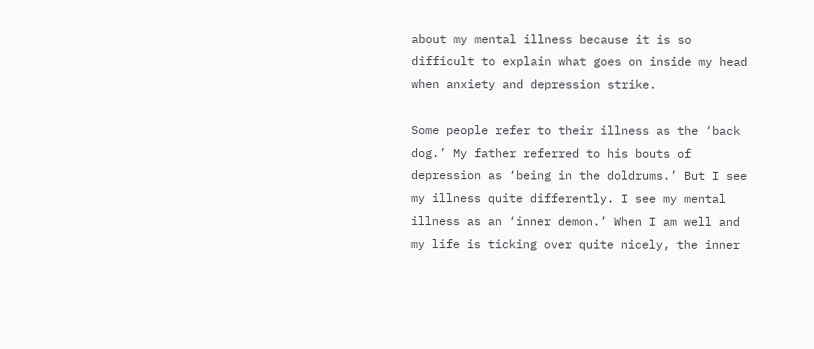about my mental illness because it is so difficult to explain what goes on inside my head when anxiety and depression strike.

Some people refer to their illness as the ‘back dog.’ My father referred to his bouts of depression as ‘being in the doldrums.’ But I see my illness quite differently. I see my mental illness as an ‘inner demon.’ When I am well and my life is ticking over quite nicely, the inner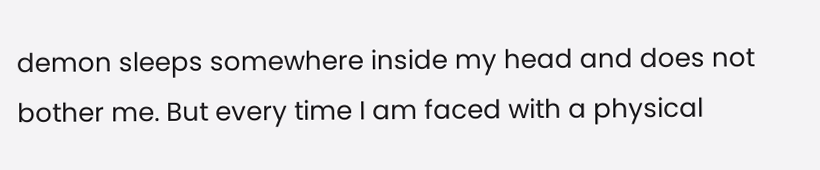demon sleeps somewhere inside my head and does not bother me. But every time I am faced with a physical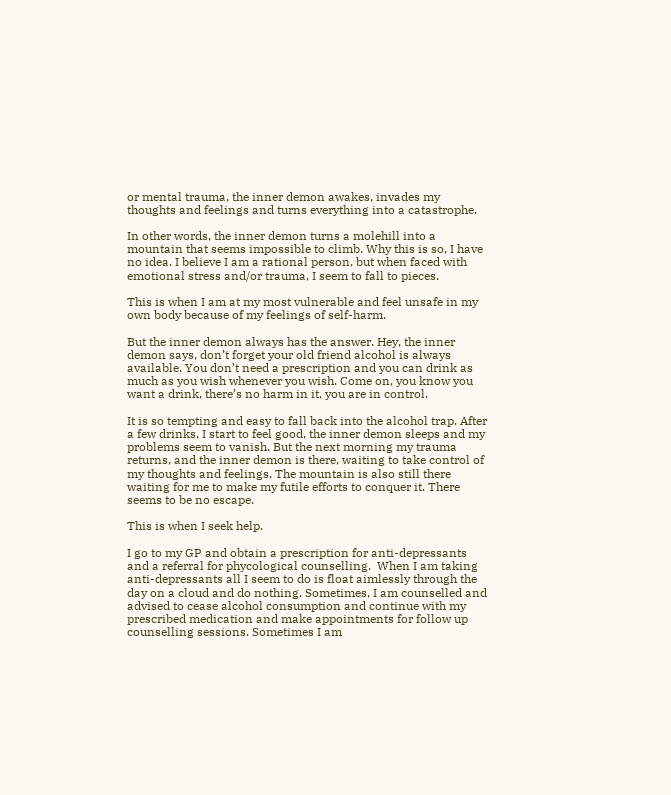or mental trauma, the inner demon awakes, invades my thoughts and feelings and turns everything into a catastrophe.

In other words, the inner demon turns a molehill into a mountain that seems impossible to climb. Why this is so, I have no idea. I believe I am a rational person, but when faced with emotional stress and/or trauma, I seem to fall to pieces.

This is when I am at my most vulnerable and feel unsafe in my own body because of my feelings of self-harm.

But the inner demon always has the answer. Hey, the inner demon says, don’t forget your old friend alcohol is always available. You don’t need a prescription and you can drink as much as you wish whenever you wish. Come on, you know you want a drink, there’s no harm in it, you are in control.

It is so tempting and easy to fall back into the alcohol trap. After a few drinks, I start to feel good, the inner demon sleeps and my problems seem to vanish. But the next morning my trauma returns, and the inner demon is there, waiting to take control of my thoughts and feelings. The mountain is also still there waiting for me to make my futile efforts to conquer it. There seems to be no escape.

This is when I seek help.

I go to my GP and obtain a prescription for anti-depressants and a referral for phycological counselling.  When I am taking anti-depressants all I seem to do is float aimlessly through the day on a cloud and do nothing. Sometimes, I am counselled and advised to cease alcohol consumption and continue with my prescribed medication and make appointments for follow up counselling sessions. Sometimes I am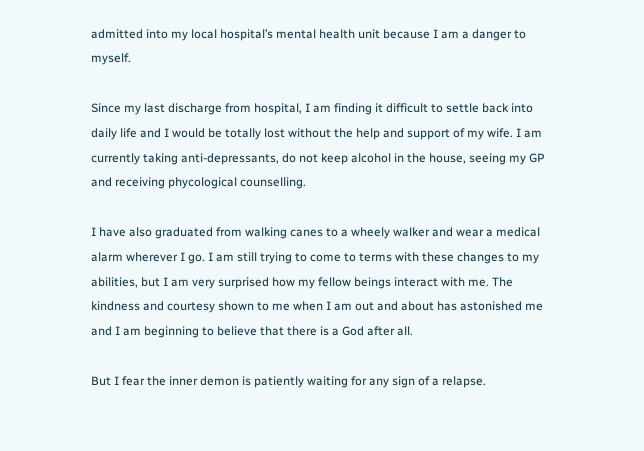admitted into my local hospital’s mental health unit because I am a danger to myself.

Since my last discharge from hospital, I am finding it difficult to settle back into daily life and I would be totally lost without the help and support of my wife. I am currently taking anti-depressants, do not keep alcohol in the house, seeing my GP and receiving phycological counselling.

I have also graduated from walking canes to a wheely walker and wear a medical alarm wherever I go. I am still trying to come to terms with these changes to my abilities, but I am very surprised how my fellow beings interact with me. The kindness and courtesy shown to me when I am out and about has astonished me and I am beginning to believe that there is a God after all.

But I fear the inner demon is patiently waiting for any sign of a relapse.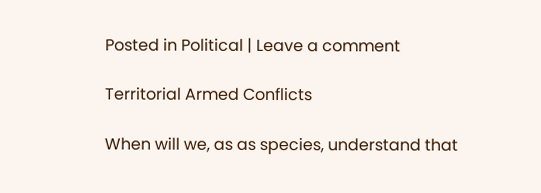Posted in Political | Leave a comment

Territorial Armed Conflicts

When will we, as as species, understand that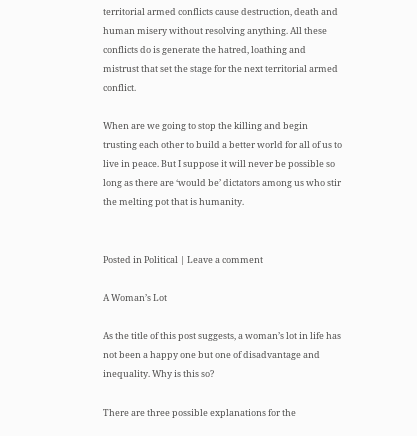territorial armed conflicts cause destruction, death and human misery without resolving anything. All these conflicts do is generate the hatred, loathing and mistrust that set the stage for the next territorial armed conflict.

When are we going to stop the killing and begin trusting each other to build a better world for all of us to live in peace. But I suppose it will never be possible so long as there are ‘would be’ dictators among us who stir the melting pot that is humanity.


Posted in Political | Leave a comment

A Woman’s Lot

As the title of this post suggests, a woman’s lot in life has not been a happy one but one of disadvantage and inequality. Why is this so?

There are three possible explanations for the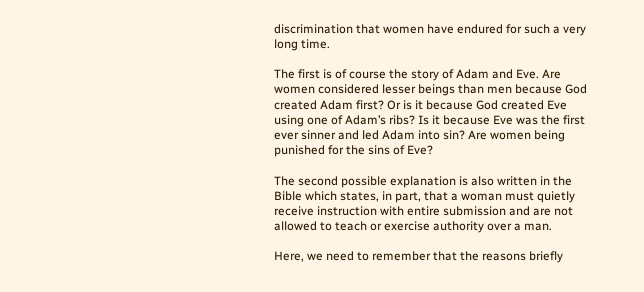discrimination that women have endured for such a very long time.

The first is of course the story of Adam and Eve. Are women considered lesser beings than men because God created Adam first? Or is it because God created Eve using one of Adam’s ribs? Is it because Eve was the first ever sinner and led Adam into sin? Are women being punished for the sins of Eve?

The second possible explanation is also written in the Bible which states, in part, that a woman must quietly receive instruction with entire submission and are not allowed to teach or exercise authority over a man.

Here, we need to remember that the reasons briefly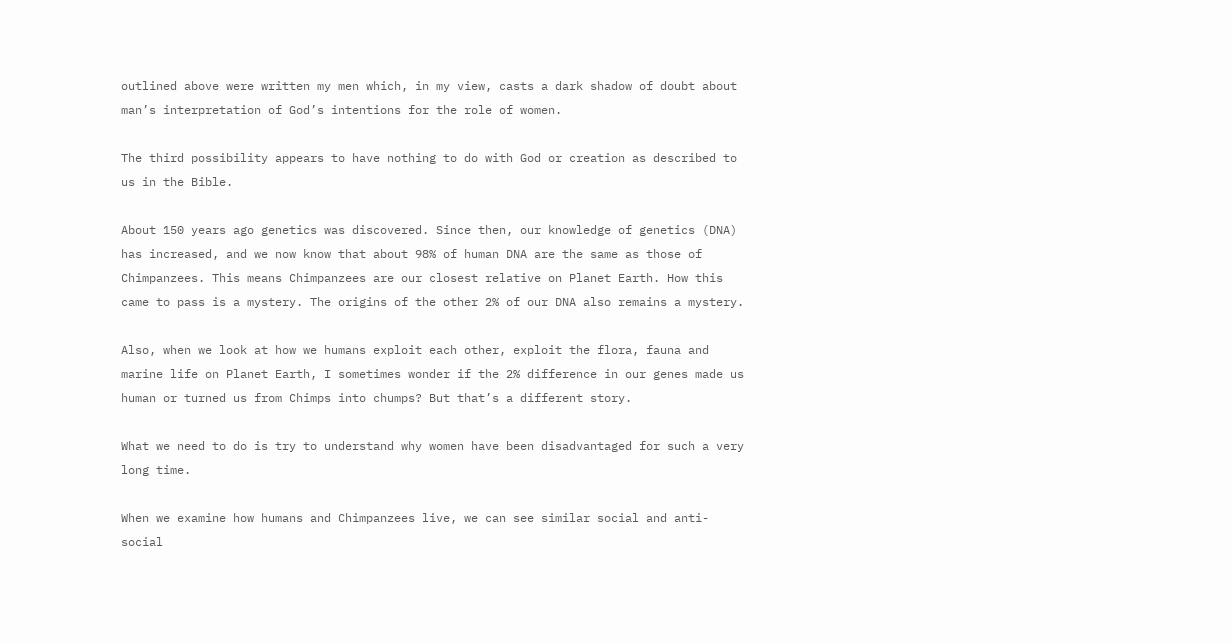outlined above were written my men which, in my view, casts a dark shadow of doubt about man’s interpretation of God’s intentions for the role of women.

The third possibility appears to have nothing to do with God or creation as described to us in the Bible.

About 150 years ago genetics was discovered. Since then, our knowledge of genetics (DNA) has increased, and we now know that about 98% of human DNA are the same as those of Chimpanzees. This means Chimpanzees are our closest relative on Planet Earth. How this came to pass is a mystery. The origins of the other 2% of our DNA also remains a mystery.

Also, when we look at how we humans exploit each other, exploit the flora, fauna and marine life on Planet Earth, I sometimes wonder if the 2% difference in our genes made us human or turned us from Chimps into chumps? But that’s a different story.

What we need to do is try to understand why women have been disadvantaged for such a very long time.

When we examine how humans and Chimpanzees live, we can see similar social and anti-social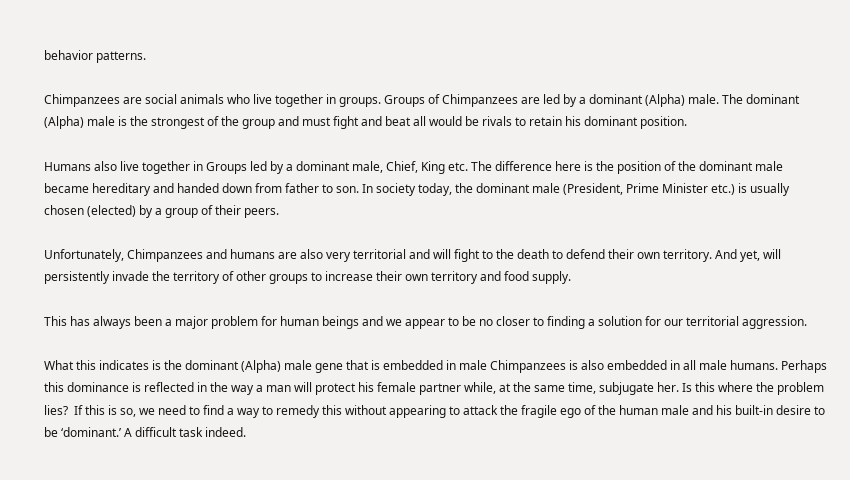behavior patterns.

Chimpanzees are social animals who live together in groups. Groups of Chimpanzees are led by a dominant (Alpha) male. The dominant (Alpha) male is the strongest of the group and must fight and beat all would be rivals to retain his dominant position.

Humans also live together in Groups led by a dominant male, Chief, King etc. The difference here is the position of the dominant male became hereditary and handed down from father to son. In society today, the dominant male (President, Prime Minister etc.) is usually chosen (elected) by a group of their peers.

Unfortunately, Chimpanzees and humans are also very territorial and will fight to the death to defend their own territory. And yet, will persistently invade the territory of other groups to increase their own territory and food supply.

This has always been a major problem for human beings and we appear to be no closer to finding a solution for our territorial aggression.

What this indicates is the dominant (Alpha) male gene that is embedded in male Chimpanzees is also embedded in all male humans. Perhaps this dominance is reflected in the way a man will protect his female partner while, at the same time, subjugate her. Is this where the problem lies?  If this is so, we need to find a way to remedy this without appearing to attack the fragile ego of the human male and his built-in desire to be ‘dominant.’ A difficult task indeed.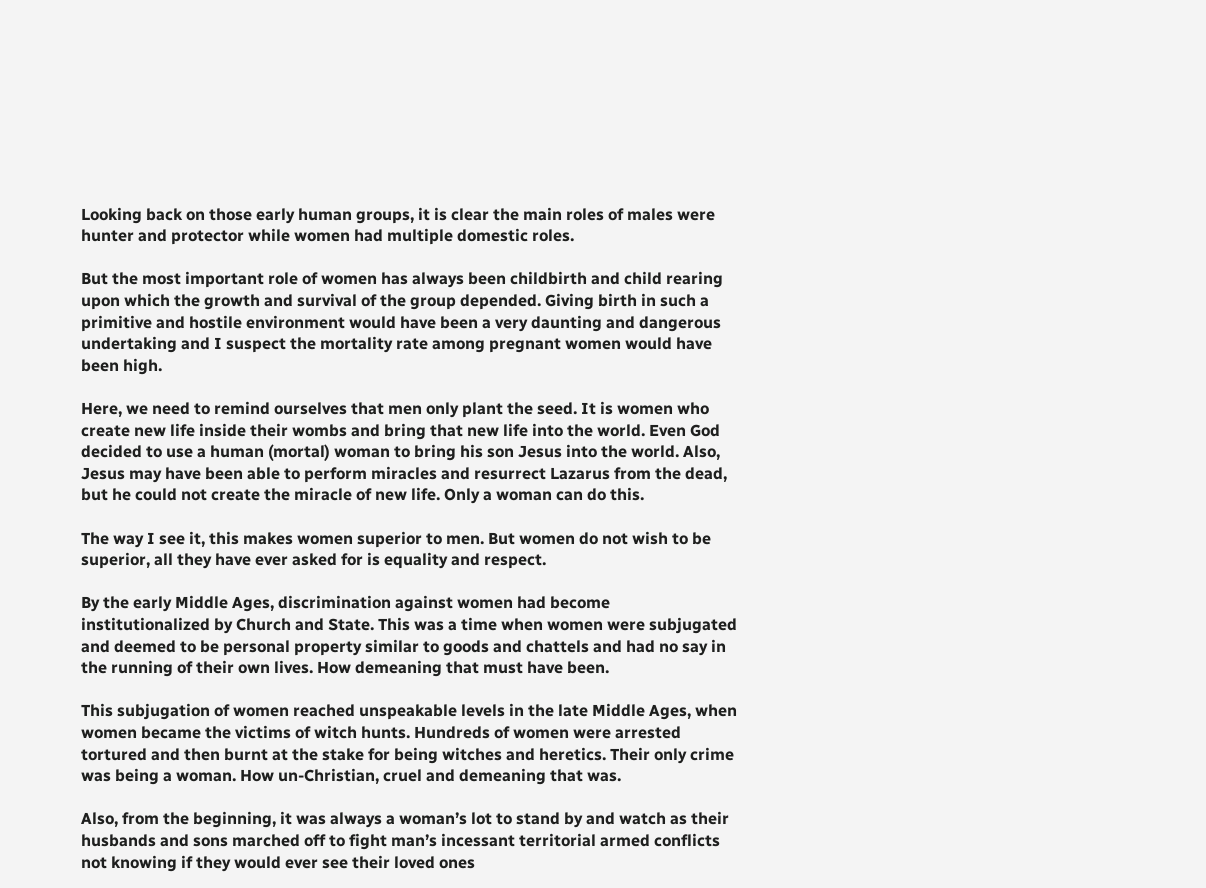Looking back on those early human groups, it is clear the main roles of males were hunter and protector while women had multiple domestic roles.

But the most important role of women has always been childbirth and child rearing upon which the growth and survival of the group depended. Giving birth in such a primitive and hostile environment would have been a very daunting and dangerous undertaking and I suspect the mortality rate among pregnant women would have been high.

Here, we need to remind ourselves that men only plant the seed. It is women who create new life inside their wombs and bring that new life into the world. Even God decided to use a human (mortal) woman to bring his son Jesus into the world. Also, Jesus may have been able to perform miracles and resurrect Lazarus from the dead, but he could not create the miracle of new life. Only a woman can do this.

The way I see it, this makes women superior to men. But women do not wish to be superior, all they have ever asked for is equality and respect.

By the early Middle Ages, discrimination against women had become institutionalized by Church and State. This was a time when women were subjugated and deemed to be personal property similar to goods and chattels and had no say in the running of their own lives. How demeaning that must have been.

This subjugation of women reached unspeakable levels in the late Middle Ages, when women became the victims of witch hunts. Hundreds of women were arrested tortured and then burnt at the stake for being witches and heretics. Their only crime was being a woman. How un-Christian, cruel and demeaning that was.

Also, from the beginning, it was always a woman’s lot to stand by and watch as their husbands and sons marched off to fight man’s incessant territorial armed conflicts not knowing if they would ever see their loved ones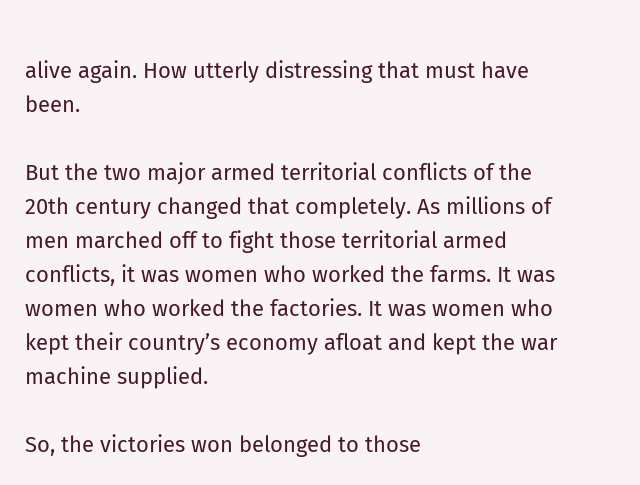alive again. How utterly distressing that must have been.

But the two major armed territorial conflicts of the 20th century changed that completely. As millions of men marched off to fight those territorial armed conflicts, it was women who worked the farms. It was women who worked the factories. It was women who kept their country’s economy afloat and kept the war machine supplied.

So, the victories won belonged to those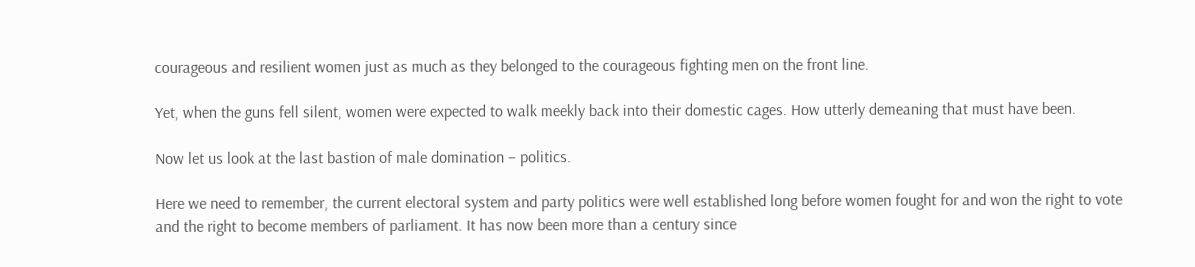courageous and resilient women just as much as they belonged to the courageous fighting men on the front line.

Yet, when the guns fell silent, women were expected to walk meekly back into their domestic cages. How utterly demeaning that must have been.

Now let us look at the last bastion of male domination – politics.

Here we need to remember, the current electoral system and party politics were well established long before women fought for and won the right to vote and the right to become members of parliament. It has now been more than a century since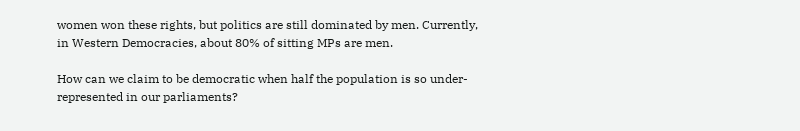women won these rights, but politics are still dominated by men. Currently, in Western Democracies, about 80% of sitting MPs are men.

How can we claim to be democratic when half the population is so under-represented in our parliaments?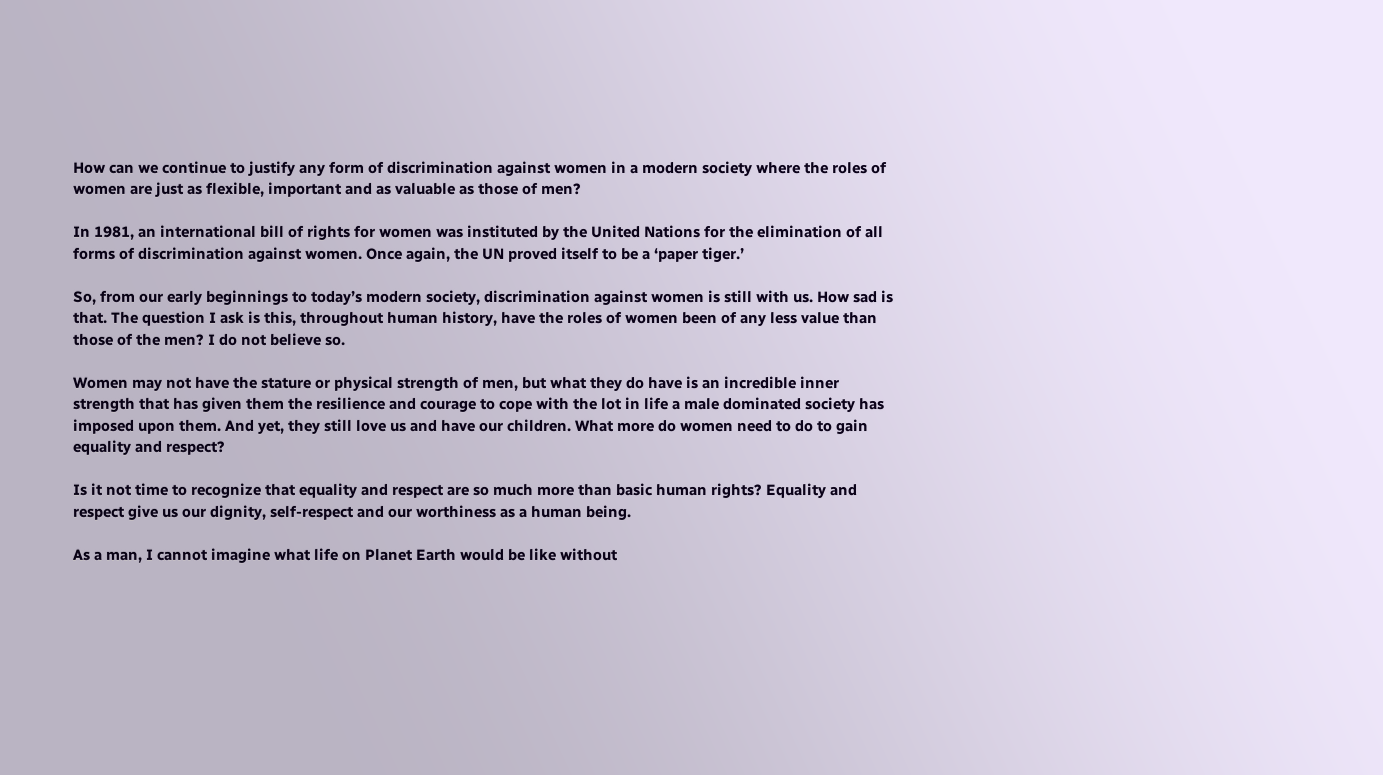How can we continue to justify any form of discrimination against women in a modern society where the roles of women are just as flexible, important and as valuable as those of men?

In 1981, an international bill of rights for women was instituted by the United Nations for the elimination of all forms of discrimination against women. Once again, the UN proved itself to be a ‘paper tiger.’

So, from our early beginnings to today’s modern society, discrimination against women is still with us. How sad is that. The question I ask is this, throughout human history, have the roles of women been of any less value than those of the men? I do not believe so.

Women may not have the stature or physical strength of men, but what they do have is an incredible inner strength that has given them the resilience and courage to cope with the lot in life a male dominated society has imposed upon them. And yet, they still love us and have our children. What more do women need to do to gain equality and respect?

Is it not time to recognize that equality and respect are so much more than basic human rights? Equality and respect give us our dignity, self-respect and our worthiness as a human being.

As a man, I cannot imagine what life on Planet Earth would be like without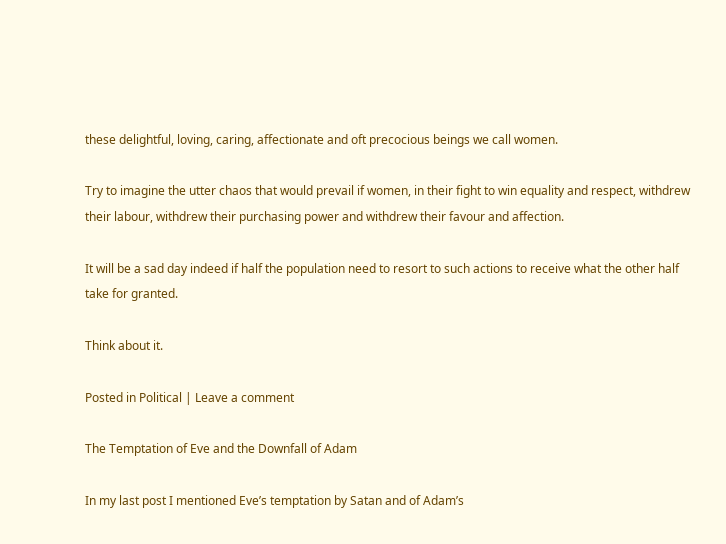these delightful, loving, caring, affectionate and oft precocious beings we call women.

Try to imagine the utter chaos that would prevail if women, in their fight to win equality and respect, withdrew their labour, withdrew their purchasing power and withdrew their favour and affection.

It will be a sad day indeed if half the population need to resort to such actions to receive what the other half take for granted.

Think about it.

Posted in Political | Leave a comment

The Temptation of Eve and the Downfall of Adam

In my last post I mentioned Eve’s temptation by Satan and of Adam’s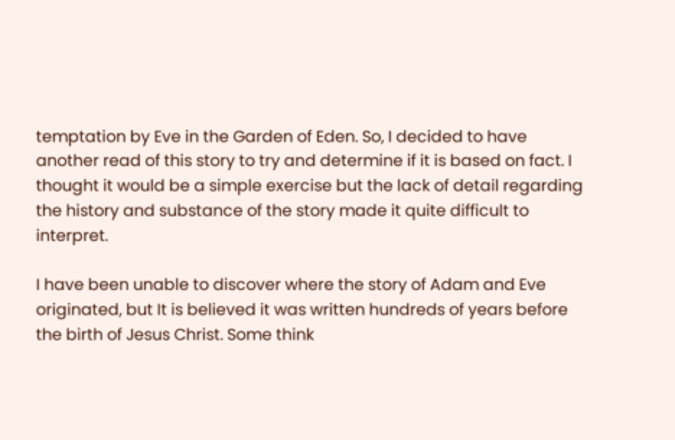temptation by Eve in the Garden of Eden. So, I decided to have another read of this story to try and determine if it is based on fact. I thought it would be a simple exercise but the lack of detail regarding the history and substance of the story made it quite difficult to interpret.

I have been unable to discover where the story of Adam and Eve originated, but It is believed it was written hundreds of years before the birth of Jesus Christ. Some think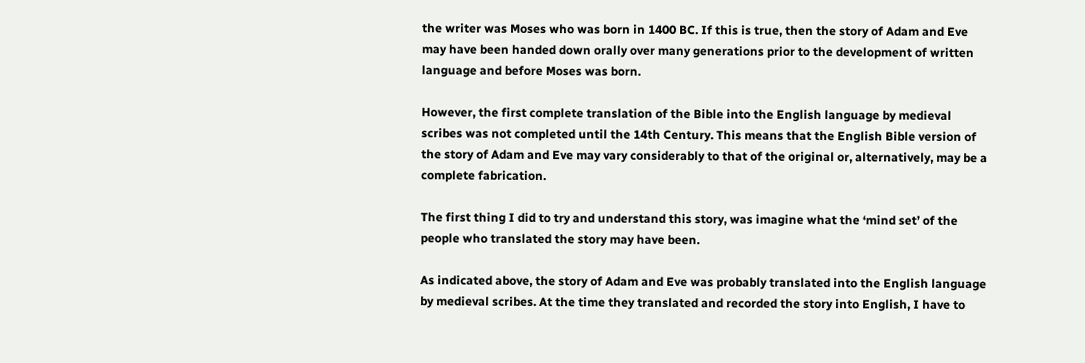the writer was Moses who was born in 1400 BC. If this is true, then the story of Adam and Eve may have been handed down orally over many generations prior to the development of written language and before Moses was born.

However, the first complete translation of the Bible into the English language by medieval scribes was not completed until the 14th Century. This means that the English Bible version of the story of Adam and Eve may vary considerably to that of the original or, alternatively, may be a complete fabrication.

The first thing I did to try and understand this story, was imagine what the ‘mind set’ of the people who translated the story may have been.

As indicated above, the story of Adam and Eve was probably translated into the English language by medieval scribes. At the time they translated and recorded the story into English, I have to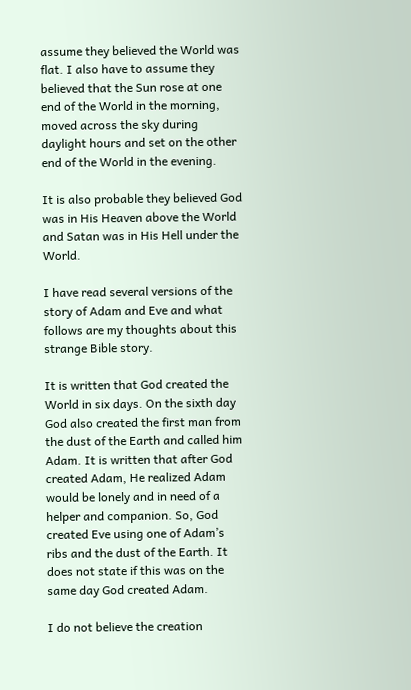assume they believed the World was flat. I also have to assume they believed that the Sun rose at one end of the World in the morning, moved across the sky during daylight hours and set on the other end of the World in the evening.

It is also probable they believed God was in His Heaven above the World and Satan was in His Hell under the World.

I have read several versions of the story of Adam and Eve and what follows are my thoughts about this strange Bible story.

It is written that God created the World in six days. On the sixth day God also created the first man from the dust of the Earth and called him Adam. It is written that after God created Adam, He realized Adam would be lonely and in need of a helper and companion. So, God created Eve using one of Adam’s ribs and the dust of the Earth. It does not state if this was on the same day God created Adam.

I do not believe the creation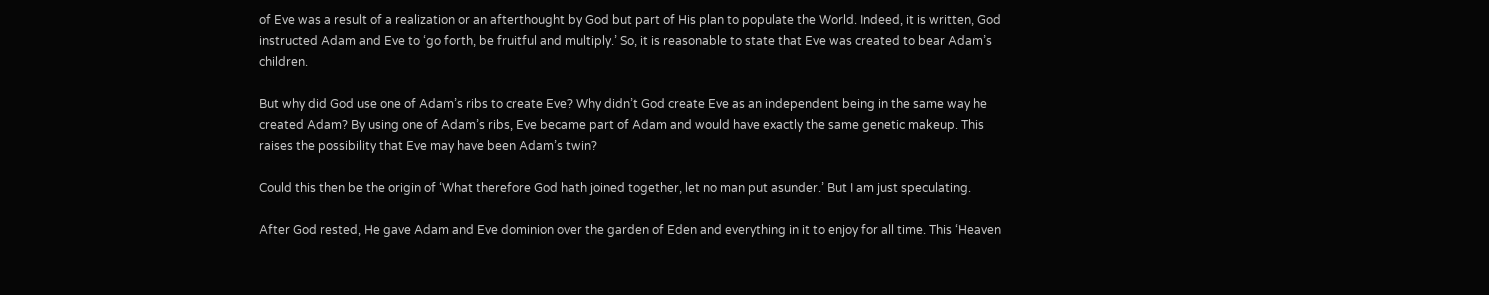of Eve was a result of a realization or an afterthought by God but part of His plan to populate the World. Indeed, it is written, God instructed Adam and Eve to ‘go forth, be fruitful and multiply.’ So, it is reasonable to state that Eve was created to bear Adam’s children.

But why did God use one of Adam’s ribs to create Eve? Why didn’t God create Eve as an independent being in the same way he created Adam? By using one of Adam’s ribs, Eve became part of Adam and would have exactly the same genetic makeup. This raises the possibility that Eve may have been Adam’s twin?

Could this then be the origin of ‘What therefore God hath joined together, let no man put asunder.’ But I am just speculating.

After God rested, He gave Adam and Eve dominion over the garden of Eden and everything in it to enjoy for all time. This ‘Heaven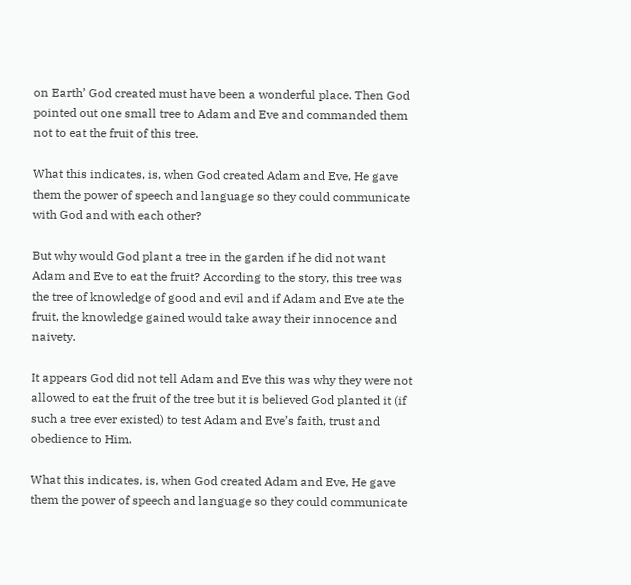on Earth’ God created must have been a wonderful place. Then God pointed out one small tree to Adam and Eve and commanded them not to eat the fruit of this tree.

What this indicates, is, when God created Adam and Eve, He gave them the power of speech and language so they could communicate with God and with each other?

But why would God plant a tree in the garden if he did not want Adam and Eve to eat the fruit? According to the story, this tree was the tree of knowledge of good and evil and if Adam and Eve ate the fruit, the knowledge gained would take away their innocence and naivety.

It appears God did not tell Adam and Eve this was why they were not allowed to eat the fruit of the tree but it is believed God planted it (if such a tree ever existed) to test Adam and Eve’s faith, trust and obedience to Him.

What this indicates, is, when God created Adam and Eve, He gave them the power of speech and language so they could communicate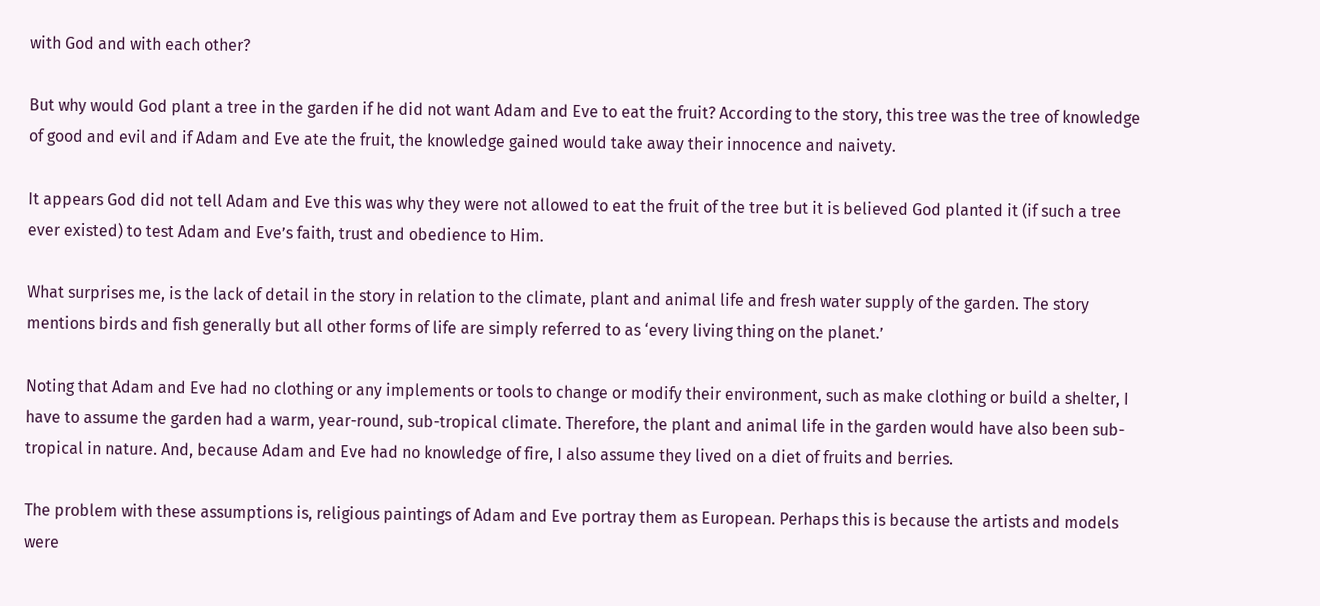with God and with each other?

But why would God plant a tree in the garden if he did not want Adam and Eve to eat the fruit? According to the story, this tree was the tree of knowledge of good and evil and if Adam and Eve ate the fruit, the knowledge gained would take away their innocence and naivety.

It appears God did not tell Adam and Eve this was why they were not allowed to eat the fruit of the tree but it is believed God planted it (if such a tree ever existed) to test Adam and Eve’s faith, trust and obedience to Him.

What surprises me, is the lack of detail in the story in relation to the climate, plant and animal life and fresh water supply of the garden. The story mentions birds and fish generally but all other forms of life are simply referred to as ‘every living thing on the planet.’

Noting that Adam and Eve had no clothing or any implements or tools to change or modify their environment, such as make clothing or build a shelter, I have to assume the garden had a warm, year-round, sub-tropical climate. Therefore, the plant and animal life in the garden would have also been sub-tropical in nature. And, because Adam and Eve had no knowledge of fire, I also assume they lived on a diet of fruits and berries.

The problem with these assumptions is, religious paintings of Adam and Eve portray them as European. Perhaps this is because the artists and models were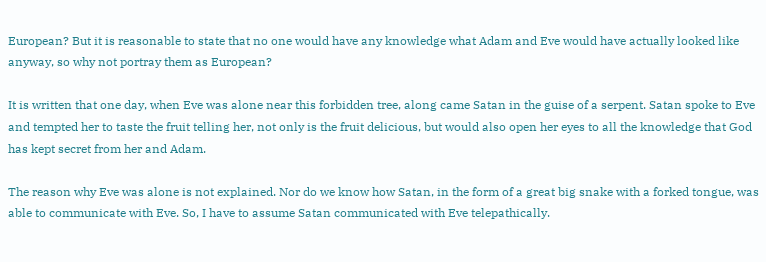European? But it is reasonable to state that no one would have any knowledge what Adam and Eve would have actually looked like anyway, so why not portray them as European?

It is written that one day, when Eve was alone near this forbidden tree, along came Satan in the guise of a serpent. Satan spoke to Eve and tempted her to taste the fruit telling her, not only is the fruit delicious, but would also open her eyes to all the knowledge that God has kept secret from her and Adam.

The reason why Eve was alone is not explained. Nor do we know how Satan, in the form of a great big snake with a forked tongue, was able to communicate with Eve. So, I have to assume Satan communicated with Eve telepathically.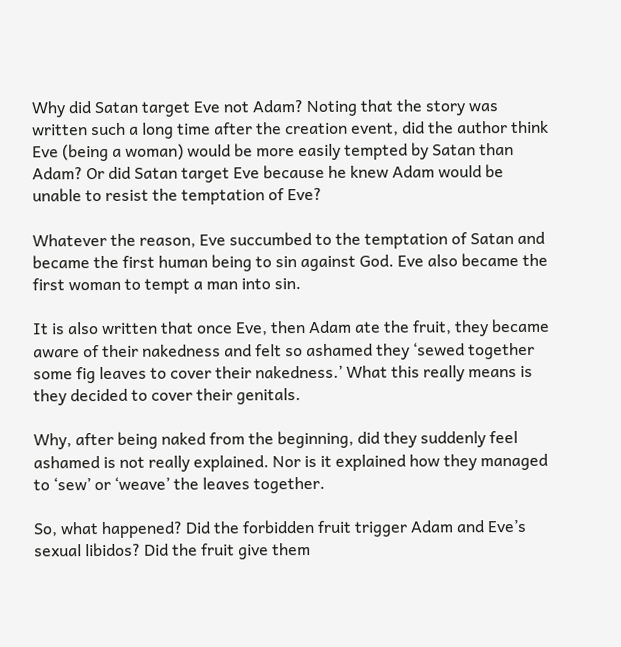Why did Satan target Eve not Adam? Noting that the story was written such a long time after the creation event, did the author think Eve (being a woman) would be more easily tempted by Satan than Adam? Or did Satan target Eve because he knew Adam would be unable to resist the temptation of Eve?

Whatever the reason, Eve succumbed to the temptation of Satan and became the first human being to sin against God. Eve also became the first woman to tempt a man into sin.

It is also written that once Eve, then Adam ate the fruit, they became aware of their nakedness and felt so ashamed they ‘sewed together some fig leaves to cover their nakedness.’ What this really means is they decided to cover their genitals.

Why, after being naked from the beginning, did they suddenly feel ashamed is not really explained. Nor is it explained how they managed to ‘sew’ or ‘weave’ the leaves together.

So, what happened? Did the forbidden fruit trigger Adam and Eve’s sexual libidos? Did the fruit give them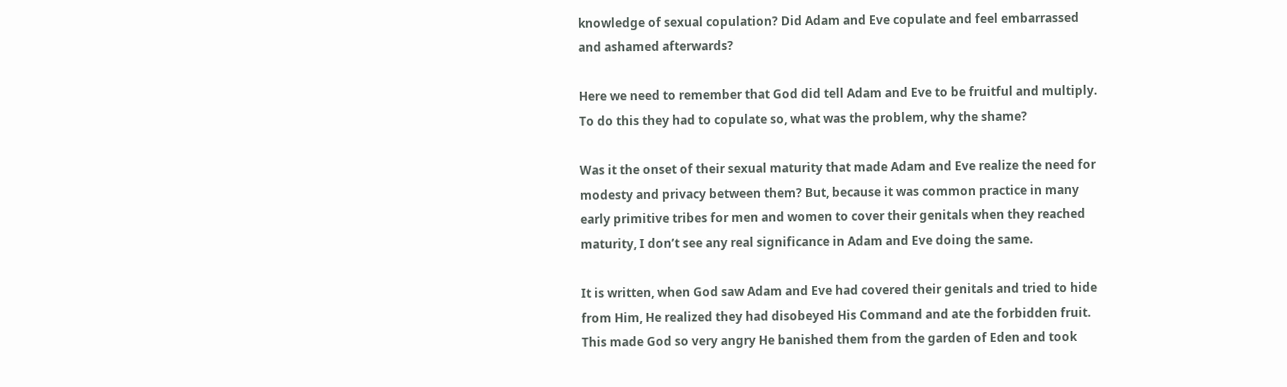knowledge of sexual copulation? Did Adam and Eve copulate and feel embarrassed and ashamed afterwards?

Here we need to remember that God did tell Adam and Eve to be fruitful and multiply. To do this they had to copulate so, what was the problem, why the shame?

Was it the onset of their sexual maturity that made Adam and Eve realize the need for modesty and privacy between them? But, because it was common practice in many early primitive tribes for men and women to cover their genitals when they reached maturity, I don’t see any real significance in Adam and Eve doing the same.

It is written, when God saw Adam and Eve had covered their genitals and tried to hide from Him, He realized they had disobeyed His Command and ate the forbidden fruit. This made God so very angry He banished them from the garden of Eden and took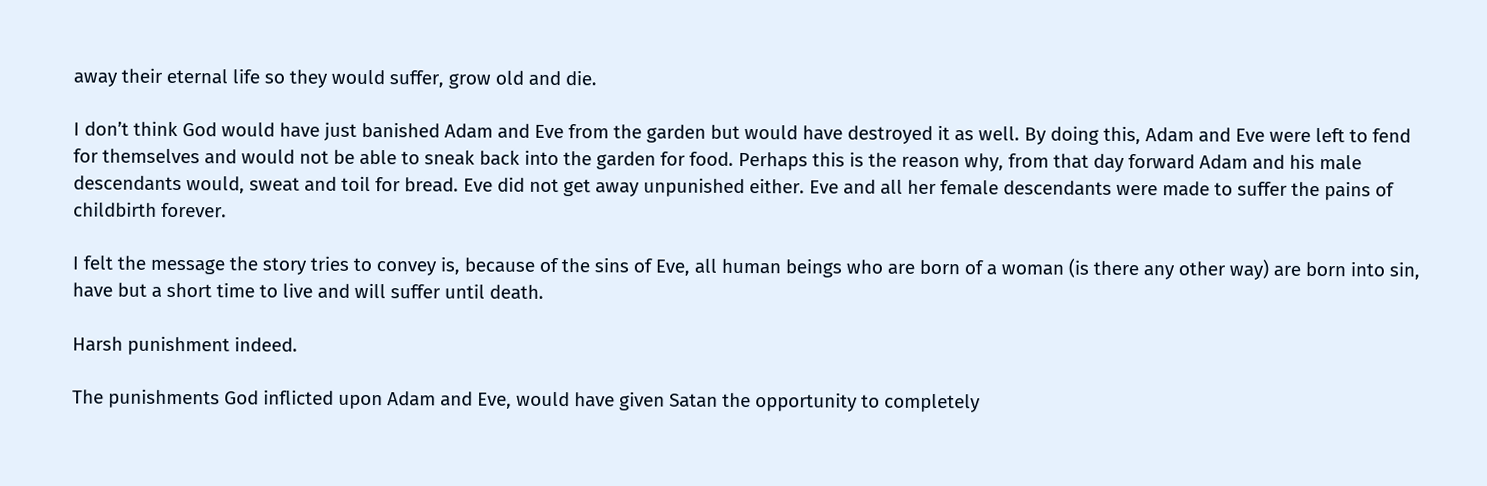away their eternal life so they would suffer, grow old and die.

I don’t think God would have just banished Adam and Eve from the garden but would have destroyed it as well. By doing this, Adam and Eve were left to fend for themselves and would not be able to sneak back into the garden for food. Perhaps this is the reason why, from that day forward Adam and his male descendants would, sweat and toil for bread. Eve did not get away unpunished either. Eve and all her female descendants were made to suffer the pains of childbirth forever.

I felt the message the story tries to convey is, because of the sins of Eve, all human beings who are born of a woman (is there any other way) are born into sin, have but a short time to live and will suffer until death.

Harsh punishment indeed.

The punishments God inflicted upon Adam and Eve, would have given Satan the opportunity to completely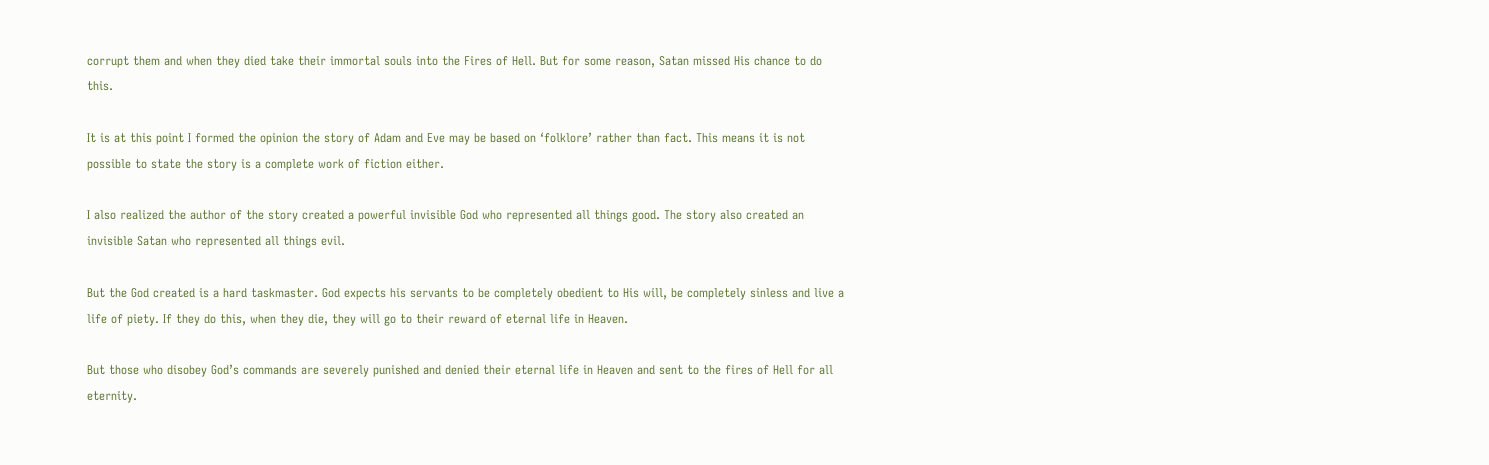corrupt them and when they died take their immortal souls into the Fires of Hell. But for some reason, Satan missed His chance to do this.

It is at this point I formed the opinion the story of Adam and Eve may be based on ‘folklore’ rather than fact. This means it is not possible to state the story is a complete work of fiction either.

I also realized the author of the story created a powerful invisible God who represented all things good. The story also created an invisible Satan who represented all things evil.

But the God created is a hard taskmaster. God expects his servants to be completely obedient to His will, be completely sinless and live a life of piety. If they do this, when they die, they will go to their reward of eternal life in Heaven.

But those who disobey God’s commands are severely punished and denied their eternal life in Heaven and sent to the fires of Hell for all eternity.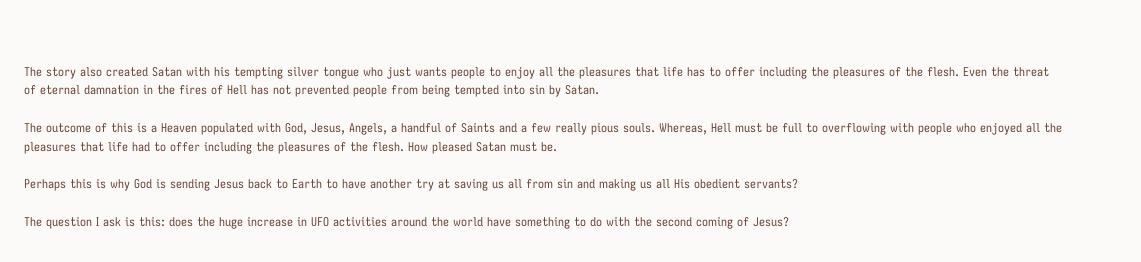The story also created Satan with his tempting silver tongue who just wants people to enjoy all the pleasures that life has to offer including the pleasures of the flesh. Even the threat of eternal damnation in the fires of Hell has not prevented people from being tempted into sin by Satan.

The outcome of this is a Heaven populated with God, Jesus, Angels, a handful of Saints and a few really pious souls. Whereas, Hell must be full to overflowing with people who enjoyed all the pleasures that life had to offer including the pleasures of the flesh. How pleased Satan must be.

Perhaps this is why God is sending Jesus back to Earth to have another try at saving us all from sin and making us all His obedient servants?

The question I ask is this: does the huge increase in UFO activities around the world have something to do with the second coming of Jesus?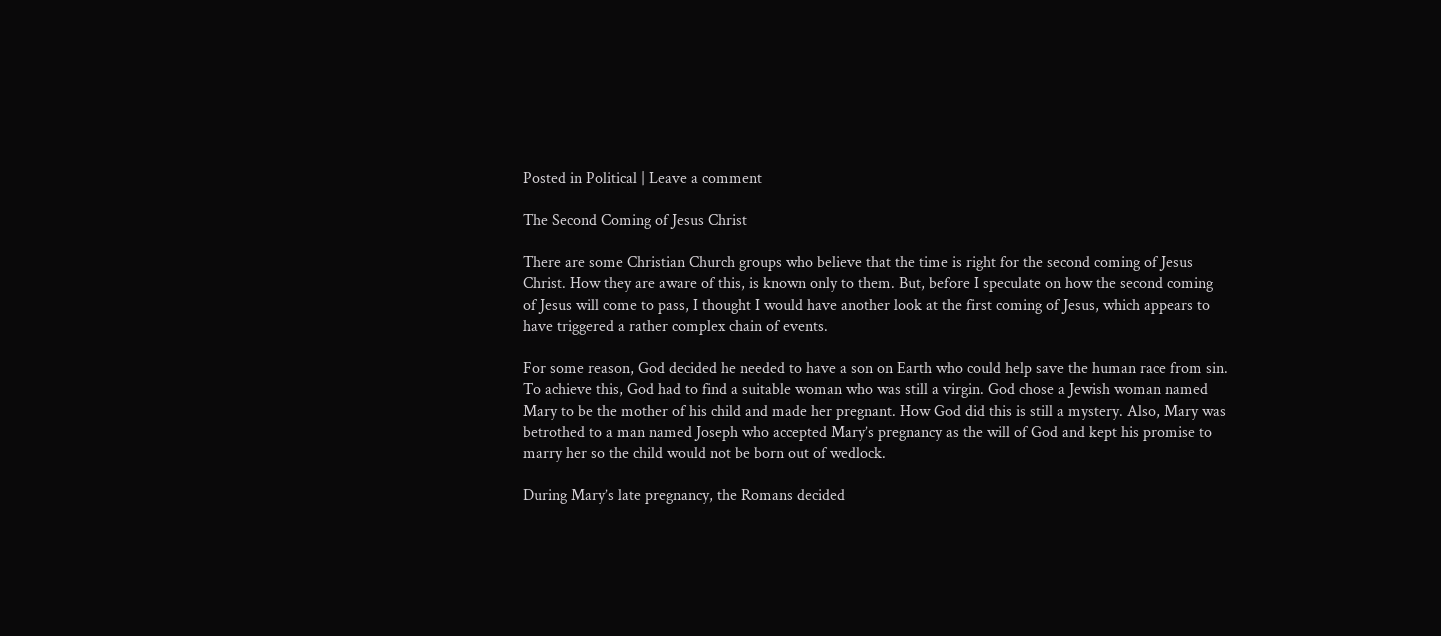Posted in Political | Leave a comment

The Second Coming of Jesus Christ

There are some Christian Church groups who believe that the time is right for the second coming of Jesus Christ. How they are aware of this, is known only to them. But, before I speculate on how the second coming of Jesus will come to pass, I thought I would have another look at the first coming of Jesus, which appears to have triggered a rather complex chain of events.

For some reason, God decided he needed to have a son on Earth who could help save the human race from sin. To achieve this, God had to find a suitable woman who was still a virgin. God chose a Jewish woman named Mary to be the mother of his child and made her pregnant. How God did this is still a mystery. Also, Mary was betrothed to a man named Joseph who accepted Mary’s pregnancy as the will of God and kept his promise to marry her so the child would not be born out of wedlock.

During Mary’s late pregnancy, the Romans decided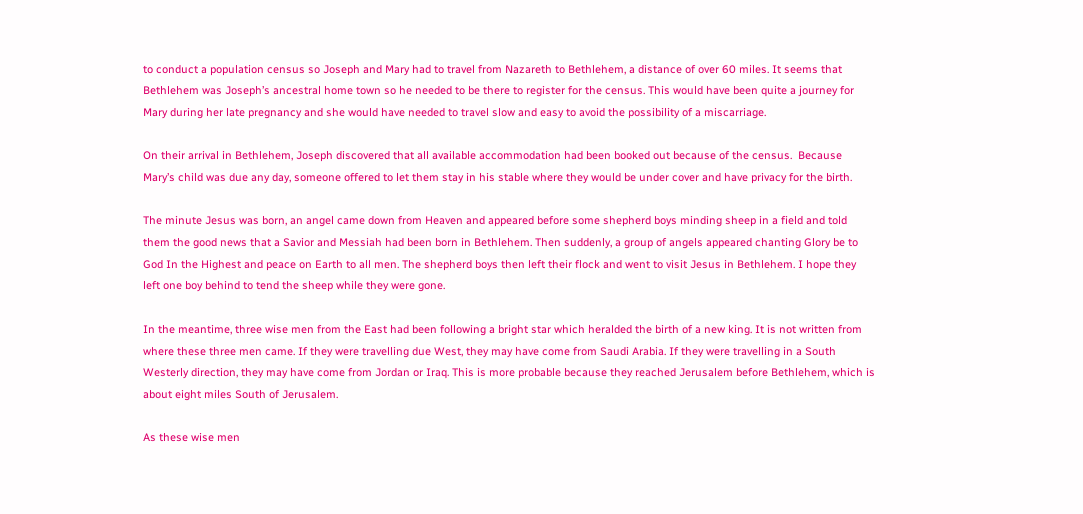to conduct a population census so Joseph and Mary had to travel from Nazareth to Bethlehem, a distance of over 60 miles. It seems that Bethlehem was Joseph’s ancestral home town so he needed to be there to register for the census. This would have been quite a journey for Mary during her late pregnancy and she would have needed to travel slow and easy to avoid the possibility of a miscarriage.

On their arrival in Bethlehem, Joseph discovered that all available accommodation had been booked out because of the census.  Because Mary’s child was due any day, someone offered to let them stay in his stable where they would be under cover and have privacy for the birth.

The minute Jesus was born, an angel came down from Heaven and appeared before some shepherd boys minding sheep in a field and told them the good news that a Savior and Messiah had been born in Bethlehem. Then suddenly, a group of angels appeared chanting Glory be to God In the Highest and peace on Earth to all men. The shepherd boys then left their flock and went to visit Jesus in Bethlehem. I hope they left one boy behind to tend the sheep while they were gone.

In the meantime, three wise men from the East had been following a bright star which heralded the birth of a new king. It is not written from where these three men came. If they were travelling due West, they may have come from Saudi Arabia. If they were travelling in a South Westerly direction, they may have come from Jordan or Iraq. This is more probable because they reached Jerusalem before Bethlehem, which is about eight miles South of Jerusalem.

As these wise men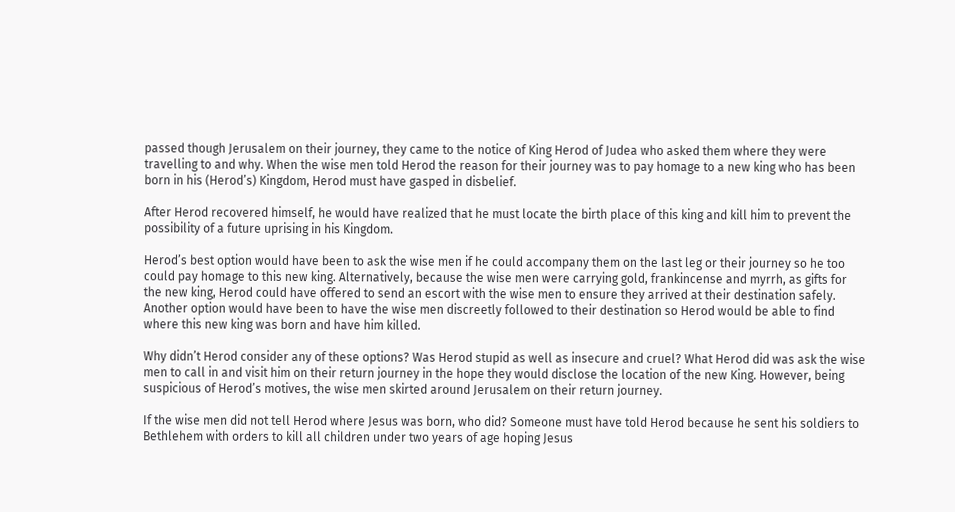passed though Jerusalem on their journey, they came to the notice of King Herod of Judea who asked them where they were travelling to and why. When the wise men told Herod the reason for their journey was to pay homage to a new king who has been born in his (Herod’s) Kingdom, Herod must have gasped in disbelief.

After Herod recovered himself, he would have realized that he must locate the birth place of this king and kill him to prevent the possibility of a future uprising in his Kingdom.

Herod’s best option would have been to ask the wise men if he could accompany them on the last leg or their journey so he too could pay homage to this new king. Alternatively, because the wise men were carrying gold, frankincense and myrrh, as gifts for the new king, Herod could have offered to send an escort with the wise men to ensure they arrived at their destination safely. Another option would have been to have the wise men discreetly followed to their destination so Herod would be able to find where this new king was born and have him killed.

Why didn’t Herod consider any of these options? Was Herod stupid as well as insecure and cruel? What Herod did was ask the wise men to call in and visit him on their return journey in the hope they would disclose the location of the new King. However, being suspicious of Herod’s motives, the wise men skirted around Jerusalem on their return journey.

If the wise men did not tell Herod where Jesus was born, who did? Someone must have told Herod because he sent his soldiers to Bethlehem with orders to kill all children under two years of age hoping Jesus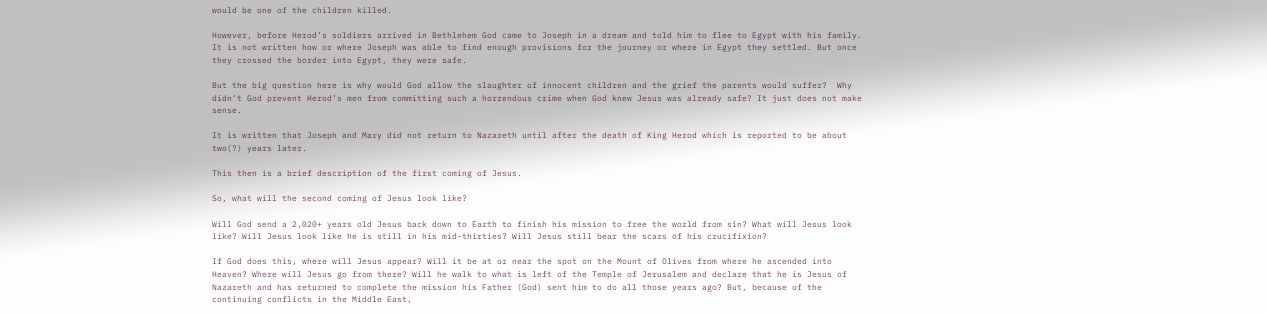would be one of the children killed.

However, before Herod’s soldiers arrived in Bethlehem God came to Joseph in a dream and told him to flee to Egypt with his family. It is not written how or where Joseph was able to find enough provisions for the journey or where in Egypt they settled. But once they crossed the border into Egypt, they were safe.

But the big question here is why would God allow the slaughter of innocent children and the grief the parents would suffer?  Why didn’t God prevent Herod’s men from committing such a horrendous crime when God knew Jesus was already safe? It just does not make sense.

It is written that Joseph and Mary did not return to Nazareth until after the death of King Herod which is reported to be about two(?) years later.

This then is a brief description of the first coming of Jesus.

So, what will the second coming of Jesus look like?

Will God send a 2,020+ years old Jesus back down to Earth to finish his mission to free the world from sin? What will Jesus look like? Will Jesus look like he is still in his mid-thirties? Will Jesus still bear the scars of his crucifixion?

If God does this, where will Jesus appear? Will it be at or near the spot on the Mount of Olives from where he ascended into Heaven? Where will Jesus go from there? Will he walk to what is left of the Temple of Jerusalem and declare that he is Jesus of Nazareth and has returned to complete the mission his Father (God) sent him to do all those years ago? But, because of the continuing conflicts in the Middle East,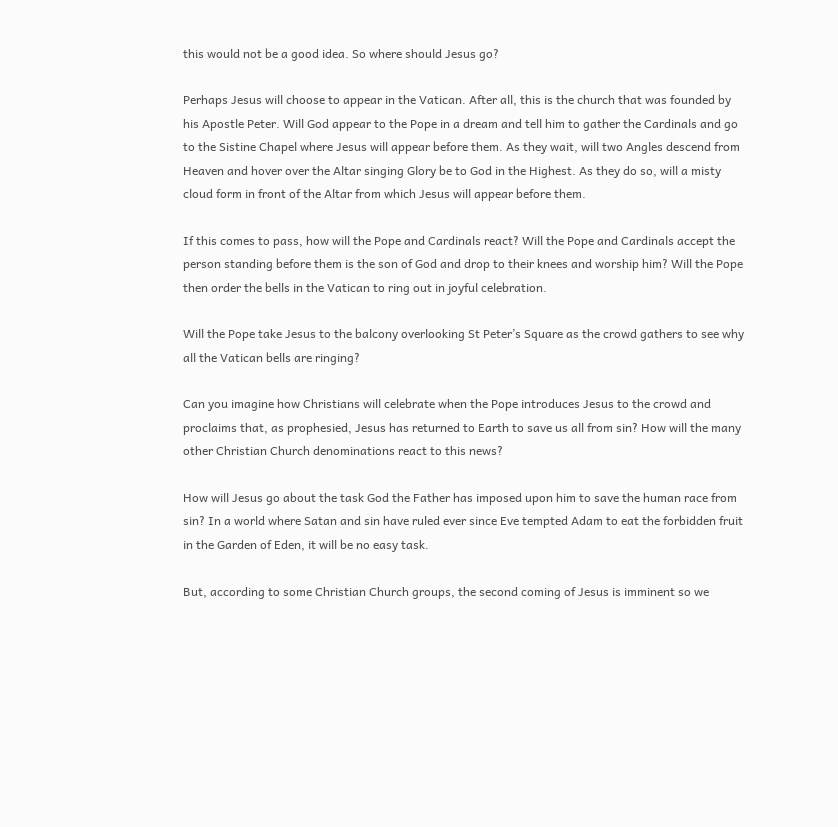this would not be a good idea. So where should Jesus go?

Perhaps Jesus will choose to appear in the Vatican. After all, this is the church that was founded by his Apostle Peter. Will God appear to the Pope in a dream and tell him to gather the Cardinals and go to the Sistine Chapel where Jesus will appear before them. As they wait, will two Angles descend from Heaven and hover over the Altar singing Glory be to God in the Highest. As they do so, will a misty cloud form in front of the Altar from which Jesus will appear before them.

If this comes to pass, how will the Pope and Cardinals react? Will the Pope and Cardinals accept the person standing before them is the son of God and drop to their knees and worship him? Will the Pope then order the bells in the Vatican to ring out in joyful celebration.

Will the Pope take Jesus to the balcony overlooking St Peter’s Square as the crowd gathers to see why all the Vatican bells are ringing?

Can you imagine how Christians will celebrate when the Pope introduces Jesus to the crowd and proclaims that, as prophesied, Jesus has returned to Earth to save us all from sin? How will the many other Christian Church denominations react to this news?

How will Jesus go about the task God the Father has imposed upon him to save the human race from sin? In a world where Satan and sin have ruled ever since Eve tempted Adam to eat the forbidden fruit in the Garden of Eden, it will be no easy task.

But, according to some Christian Church groups, the second coming of Jesus is imminent so we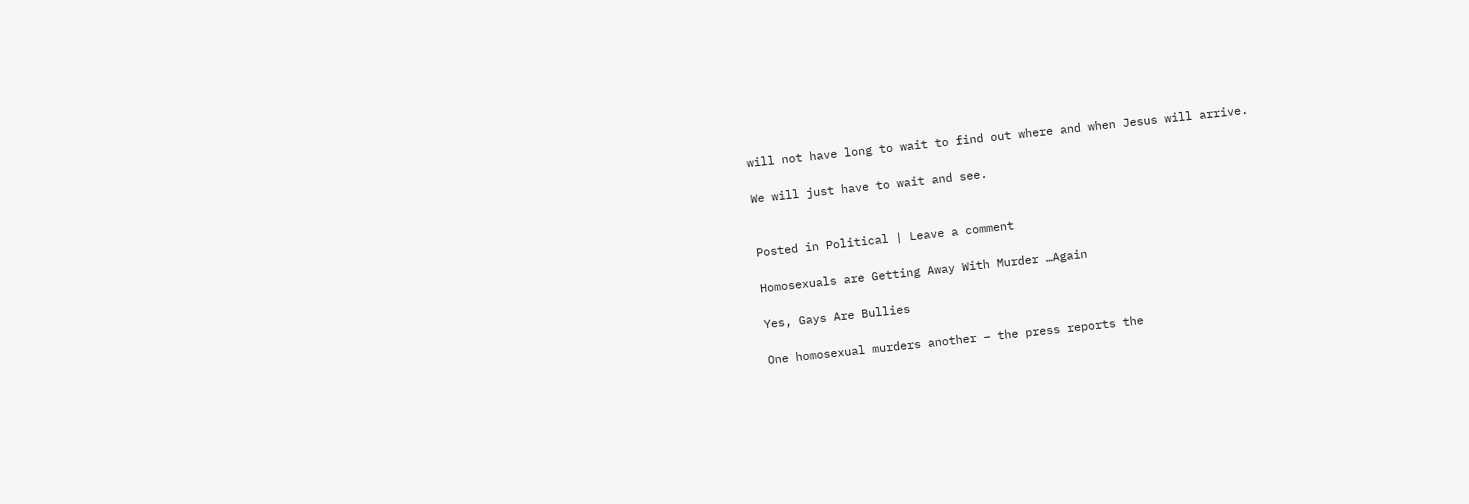will not have long to wait to find out where and when Jesus will arrive.

We will just have to wait and see.


Posted in Political | Leave a comment

Homosexuals are Getting Away With Murder …Again

Yes, Gays Are Bullies

One homosexual murders another – the press reports the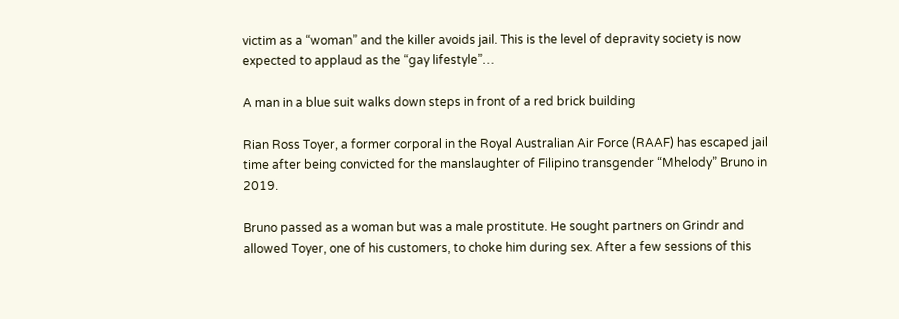victim as a “woman” and the killer avoids jail. This is the level of depravity society is now expected to applaud as the “gay lifestyle”…

A man in a blue suit walks down steps in front of a red brick building

Rian Ross Toyer, a former corporal in the Royal Australian Air Force (RAAF) has escaped jail time after being convicted for the manslaughter of Filipino transgender “Mhelody” Bruno in 2019.

Bruno passed as a woman but was a male prostitute. He sought partners on Grindr and allowed Toyer, one of his customers, to choke him during sex. After a few sessions of this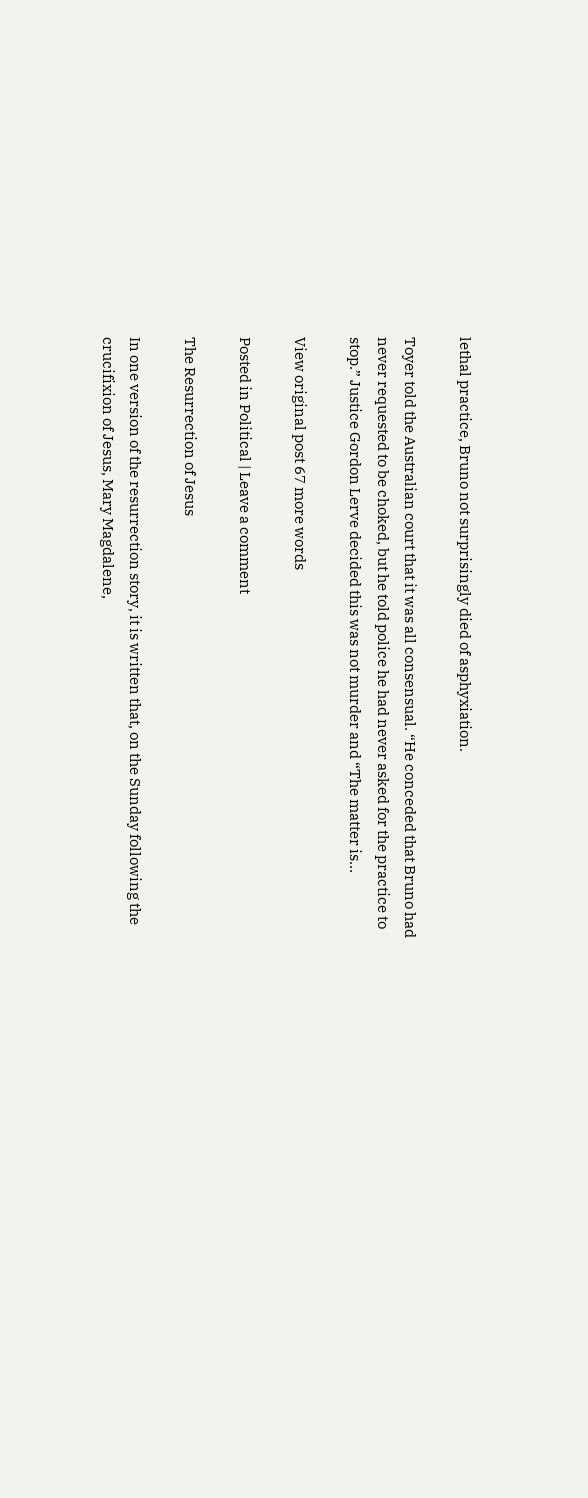lethal practice, Bruno not surprisingly died of asphyxiation.

Toyer told the Australian court that it was all consensual. “He conceded that Bruno had never requested to be choked, but he told police he had never asked for the practice to stop.” Justice Gordon Lerve decided this was not murder and “The matter is…

View original post 67 more words

Posted in Political | Leave a comment

The Resurrection of Jesus

In one version of the resurrection story, it is written that, on the Sunday following the crucifixion of Jesus, Mary Magdalene,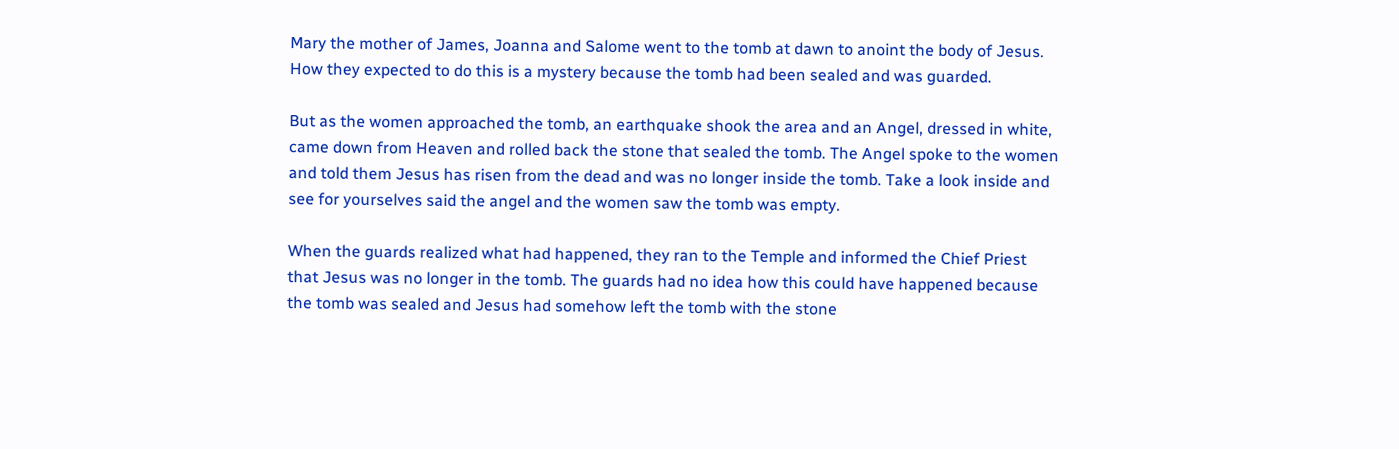Mary the mother of James, Joanna and Salome went to the tomb at dawn to anoint the body of Jesus. How they expected to do this is a mystery because the tomb had been sealed and was guarded.

But as the women approached the tomb, an earthquake shook the area and an Angel, dressed in white, came down from Heaven and rolled back the stone that sealed the tomb. The Angel spoke to the women and told them Jesus has risen from the dead and was no longer inside the tomb. Take a look inside and see for yourselves said the angel and the women saw the tomb was empty.

When the guards realized what had happened, they ran to the Temple and informed the Chief Priest that Jesus was no longer in the tomb. The guards had no idea how this could have happened because the tomb was sealed and Jesus had somehow left the tomb with the stone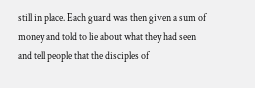still in place. Each guard was then given a sum of money and told to lie about what they had seen and tell people that the disciples of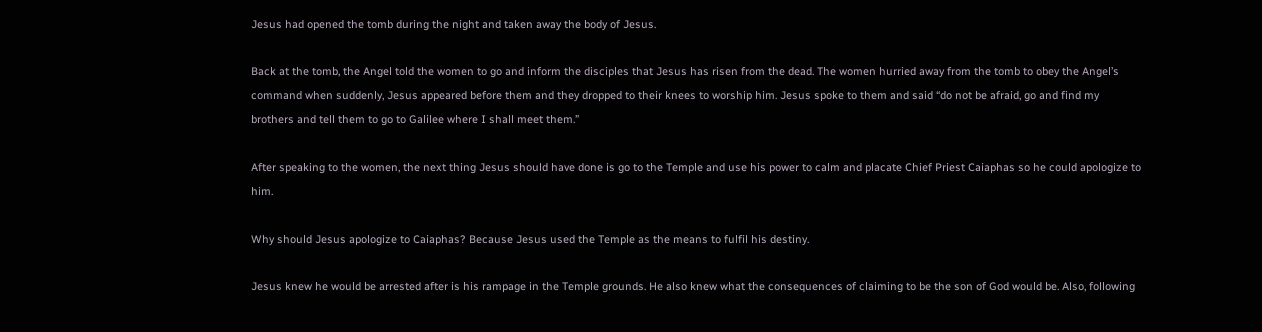Jesus had opened the tomb during the night and taken away the body of Jesus.

Back at the tomb, the Angel told the women to go and inform the disciples that Jesus has risen from the dead. The women hurried away from the tomb to obey the Angel’s command when suddenly, Jesus appeared before them and they dropped to their knees to worship him. Jesus spoke to them and said “do not be afraid, go and find my brothers and tell them to go to Galilee where I shall meet them.”

After speaking to the women, the next thing Jesus should have done is go to the Temple and use his power to calm and placate Chief Priest Caiaphas so he could apologize to him.

Why should Jesus apologize to Caiaphas? Because Jesus used the Temple as the means to fulfil his destiny.

Jesus knew he would be arrested after is his rampage in the Temple grounds. He also knew what the consequences of claiming to be the son of God would be. Also, following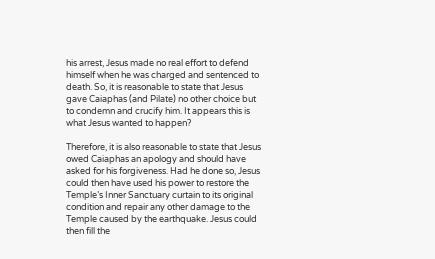his arrest, Jesus made no real effort to defend himself when he was charged and sentenced to death. So, it is reasonable to state that Jesus gave Caiaphas (and Pilate) no other choice but to condemn and crucify him. It appears this is what Jesus wanted to happen?

Therefore, it is also reasonable to state that Jesus owed Caiaphas an apology and should have asked for his forgiveness. Had he done so, Jesus could then have used his power to restore the Temple’s Inner Sanctuary curtain to its original condition and repair any other damage to the Temple caused by the earthquake. Jesus could then fill the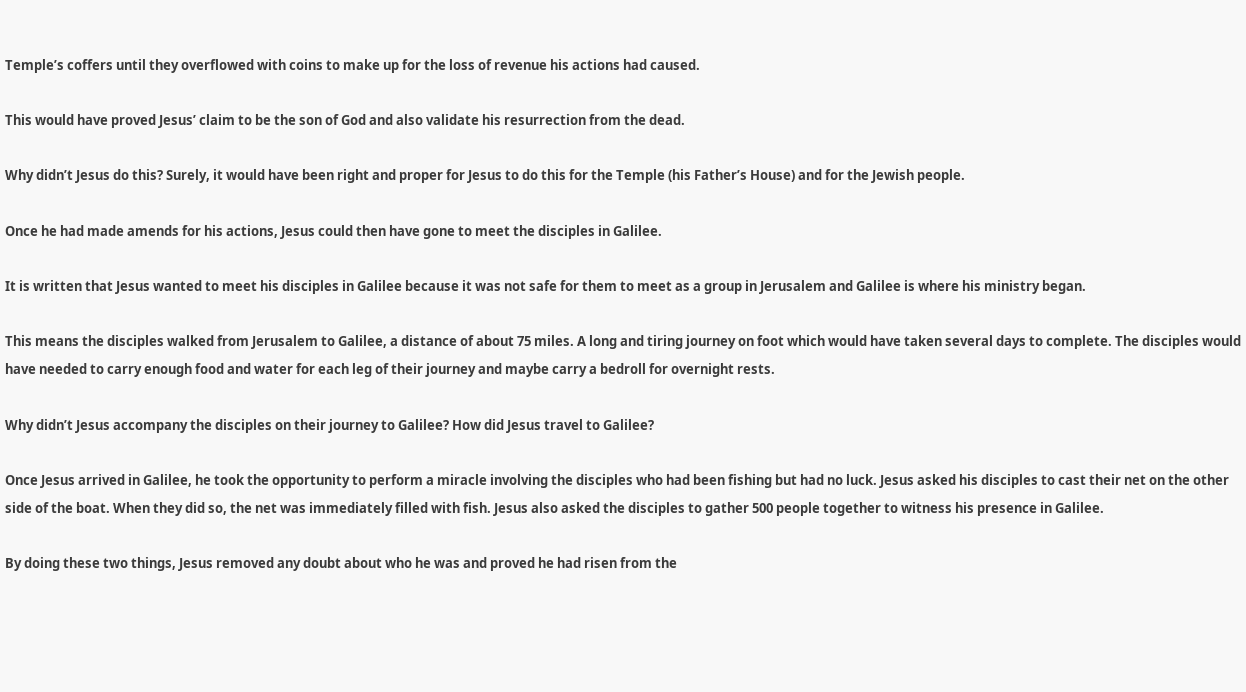Temple’s coffers until they overflowed with coins to make up for the loss of revenue his actions had caused.

This would have proved Jesus’ claim to be the son of God and also validate his resurrection from the dead.

Why didn’t Jesus do this? Surely, it would have been right and proper for Jesus to do this for the Temple (his Father’s House) and for the Jewish people.

Once he had made amends for his actions, Jesus could then have gone to meet the disciples in Galilee.

It is written that Jesus wanted to meet his disciples in Galilee because it was not safe for them to meet as a group in Jerusalem and Galilee is where his ministry began.

This means the disciples walked from Jerusalem to Galilee, a distance of about 75 miles. A long and tiring journey on foot which would have taken several days to complete. The disciples would have needed to carry enough food and water for each leg of their journey and maybe carry a bedroll for overnight rests.

Why didn’t Jesus accompany the disciples on their journey to Galilee? How did Jesus travel to Galilee?

Once Jesus arrived in Galilee, he took the opportunity to perform a miracle involving the disciples who had been fishing but had no luck. Jesus asked his disciples to cast their net on the other side of the boat. When they did so, the net was immediately filled with fish. Jesus also asked the disciples to gather 500 people together to witness his presence in Galilee.

By doing these two things, Jesus removed any doubt about who he was and proved he had risen from the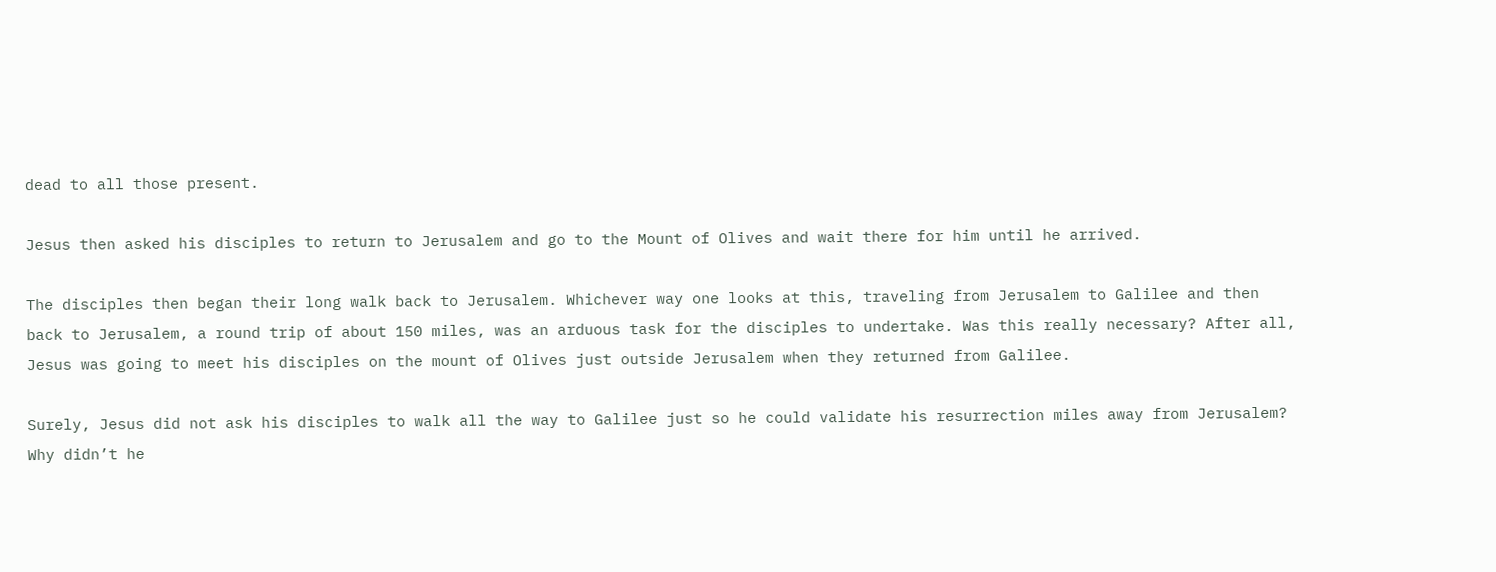dead to all those present.

Jesus then asked his disciples to return to Jerusalem and go to the Mount of Olives and wait there for him until he arrived.

The disciples then began their long walk back to Jerusalem. Whichever way one looks at this, traveling from Jerusalem to Galilee and then back to Jerusalem, a round trip of about 150 miles, was an arduous task for the disciples to undertake. Was this really necessary? After all, Jesus was going to meet his disciples on the mount of Olives just outside Jerusalem when they returned from Galilee.

Surely, Jesus did not ask his disciples to walk all the way to Galilee just so he could validate his resurrection miles away from Jerusalem? Why didn’t he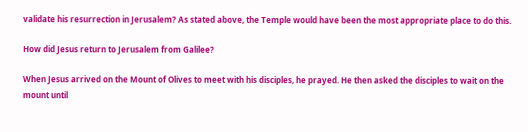validate his resurrection in Jerusalem? As stated above, the Temple would have been the most appropriate place to do this.

How did Jesus return to Jerusalem from Galilee?

When Jesus arrived on the Mount of Olives to meet with his disciples, he prayed. He then asked the disciples to wait on the mount until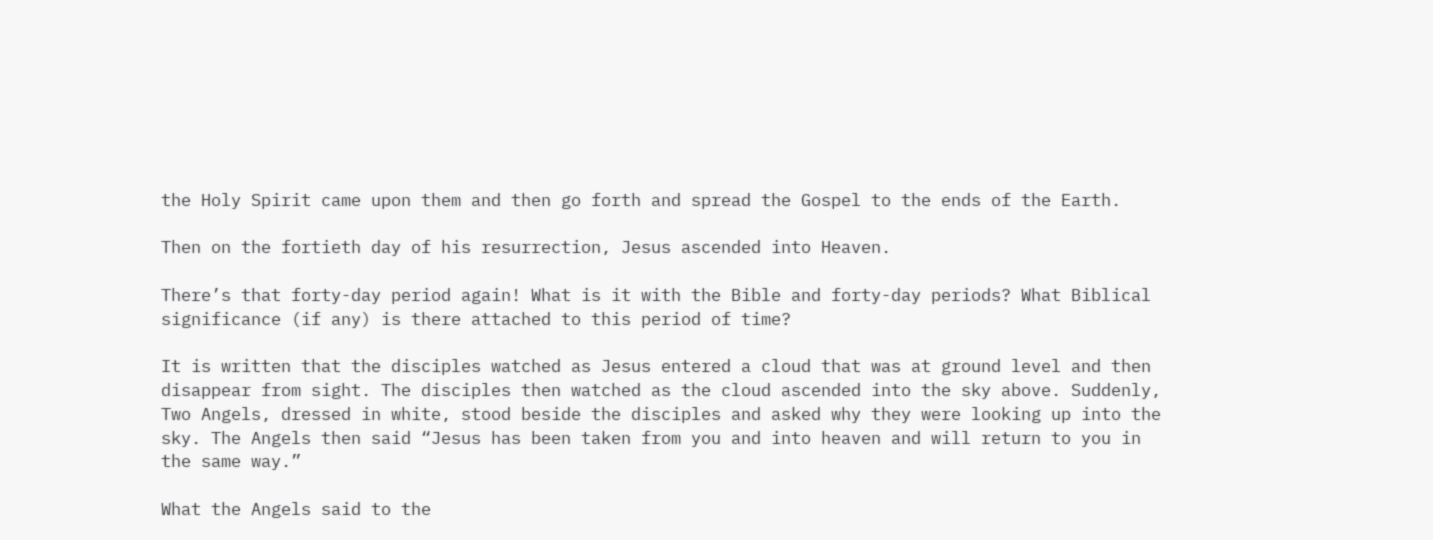the Holy Spirit came upon them and then go forth and spread the Gospel to the ends of the Earth.

Then on the fortieth day of his resurrection, Jesus ascended into Heaven.

There’s that forty-day period again! What is it with the Bible and forty-day periods? What Biblical significance (if any) is there attached to this period of time?

It is written that the disciples watched as Jesus entered a cloud that was at ground level and then disappear from sight. The disciples then watched as the cloud ascended into the sky above. Suddenly, Two Angels, dressed in white, stood beside the disciples and asked why they were looking up into the sky. The Angels then said “Jesus has been taken from you and into heaven and will return to you in the same way.”

What the Angels said to the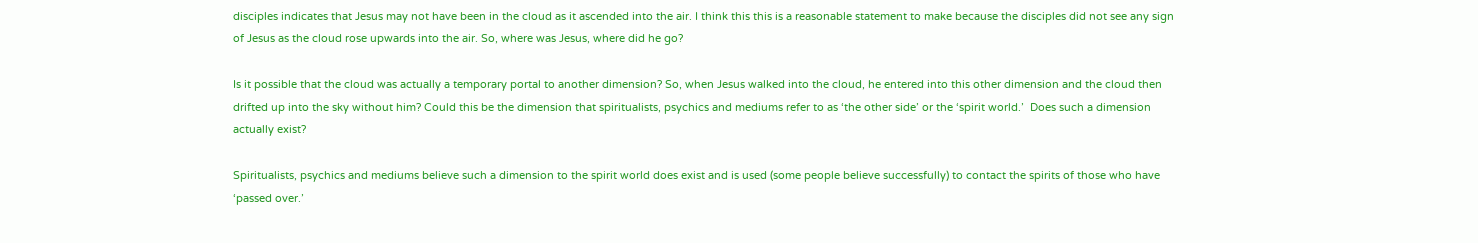disciples indicates that Jesus may not have been in the cloud as it ascended into the air. I think this this is a reasonable statement to make because the disciples did not see any sign of Jesus as the cloud rose upwards into the air. So, where was Jesus, where did he go?

Is it possible that the cloud was actually a temporary portal to another dimension? So, when Jesus walked into the cloud, he entered into this other dimension and the cloud then drifted up into the sky without him? Could this be the dimension that spiritualists, psychics and mediums refer to as ‘the other side’ or the ‘spirit world.’  Does such a dimension actually exist?

Spiritualists, psychics and mediums believe such a dimension to the spirit world does exist and is used (some people believe successfully) to contact the spirits of those who have ‘passed over.’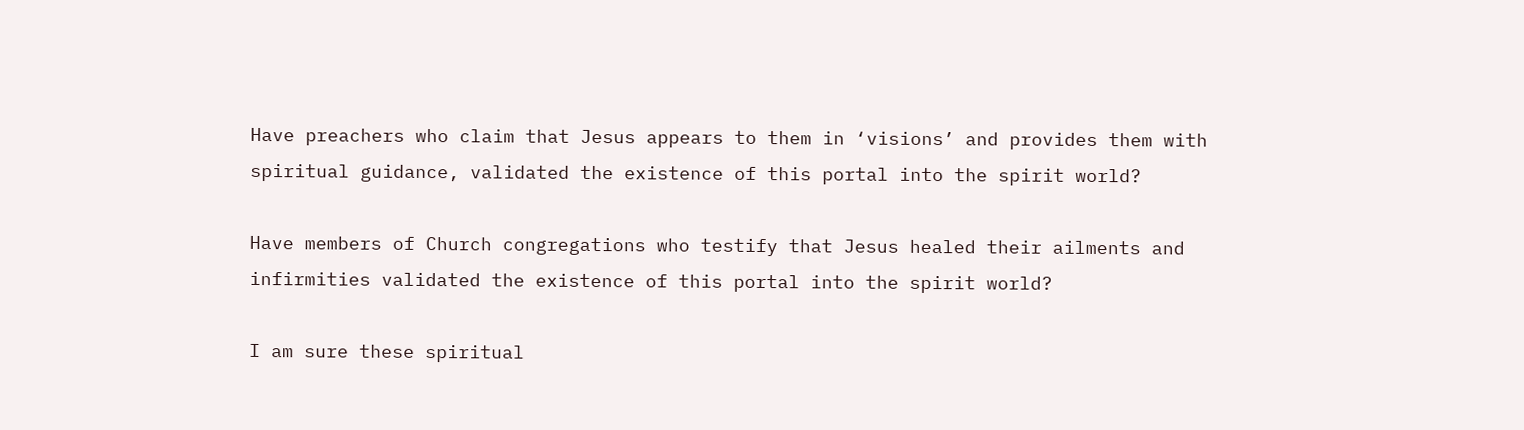Have preachers who claim that Jesus appears to them in ‘visions’ and provides them with spiritual guidance, validated the existence of this portal into the spirit world?

Have members of Church congregations who testify that Jesus healed their ailments and infirmities validated the existence of this portal into the spirit world?

I am sure these spiritual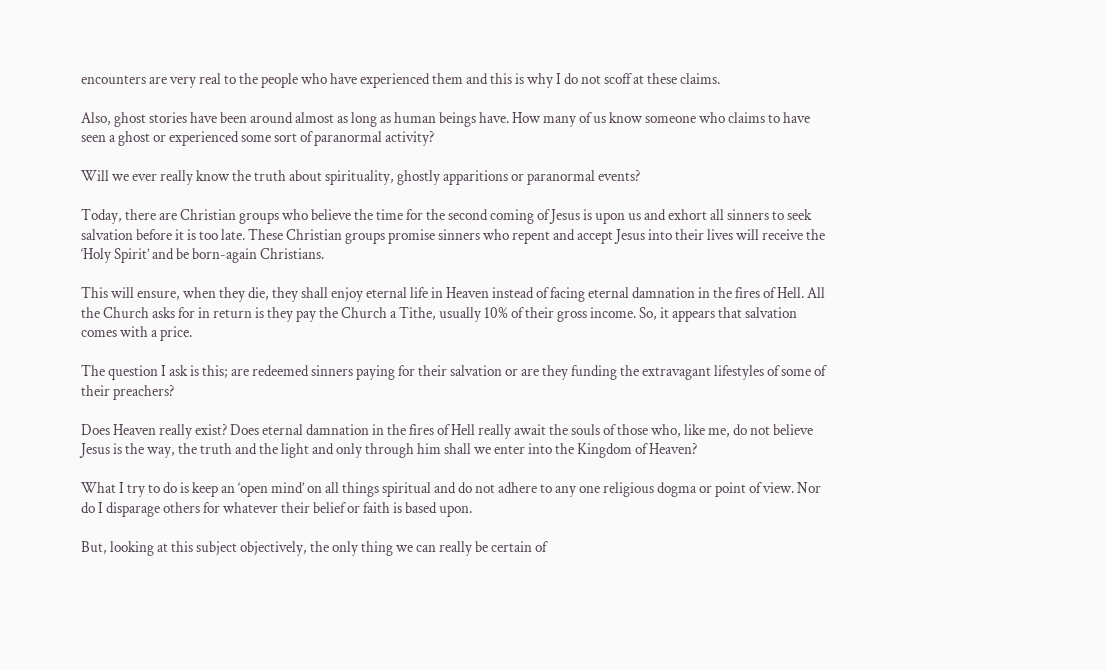encounters are very real to the people who have experienced them and this is why I do not scoff at these claims.

Also, ghost stories have been around almost as long as human beings have. How many of us know someone who claims to have seen a ghost or experienced some sort of paranormal activity?

Will we ever really know the truth about spirituality, ghostly apparitions or paranormal events?

Today, there are Christian groups who believe the time for the second coming of Jesus is upon us and exhort all sinners to seek salvation before it is too late. These Christian groups promise sinners who repent and accept Jesus into their lives will receive the ‘Holy Spirit’ and be born-again Christians.

This will ensure, when they die, they shall enjoy eternal life in Heaven instead of facing eternal damnation in the fires of Hell. All the Church asks for in return is they pay the Church a Tithe, usually 10% of their gross income. So, it appears that salvation comes with a price.

The question I ask is this; are redeemed sinners paying for their salvation or are they funding the extravagant lifestyles of some of their preachers?

Does Heaven really exist? Does eternal damnation in the fires of Hell really await the souls of those who, like me, do not believe Jesus is the way, the truth and the light and only through him shall we enter into the Kingdom of Heaven?

What I try to do is keep an ‘open mind’ on all things spiritual and do not adhere to any one religious dogma or point of view. Nor do I disparage others for whatever their belief or faith is based upon.

But, looking at this subject objectively, the only thing we can really be certain of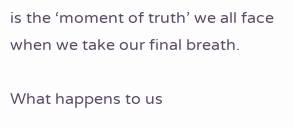is the ‘moment of truth’ we all face when we take our final breath.

What happens to us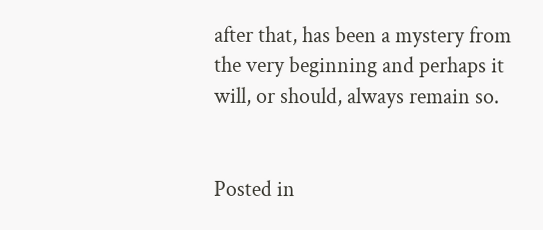after that, has been a mystery from the very beginning and perhaps it will, or should, always remain so.


Posted in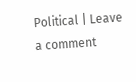Political | Leave a comment